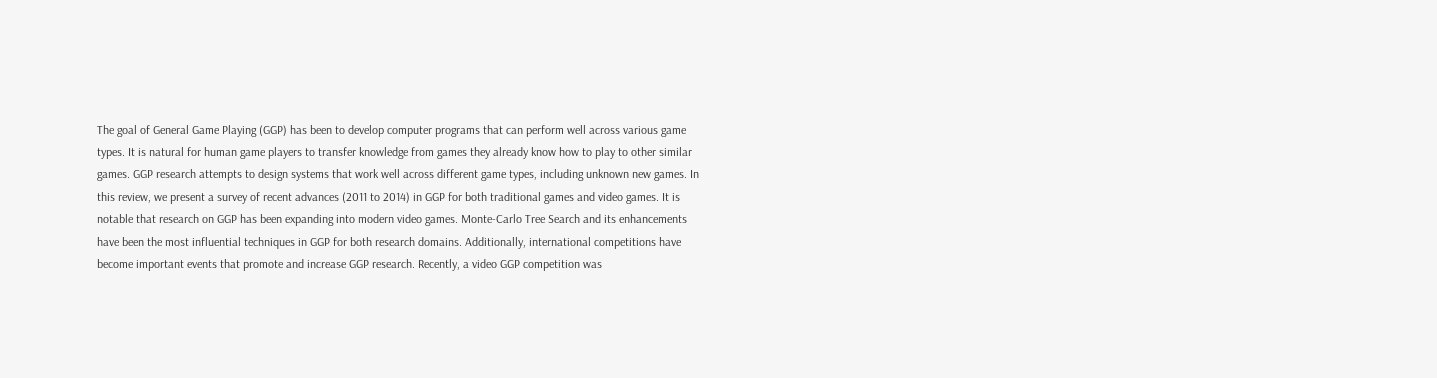The goal of General Game Playing (GGP) has been to develop computer programs that can perform well across various game types. It is natural for human game players to transfer knowledge from games they already know how to play to other similar games. GGP research attempts to design systems that work well across different game types, including unknown new games. In this review, we present a survey of recent advances (2011 to 2014) in GGP for both traditional games and video games. It is notable that research on GGP has been expanding into modern video games. Monte-Carlo Tree Search and its enhancements have been the most influential techniques in GGP for both research domains. Additionally, international competitions have become important events that promote and increase GGP research. Recently, a video GGP competition was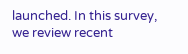launched. In this survey, we review recent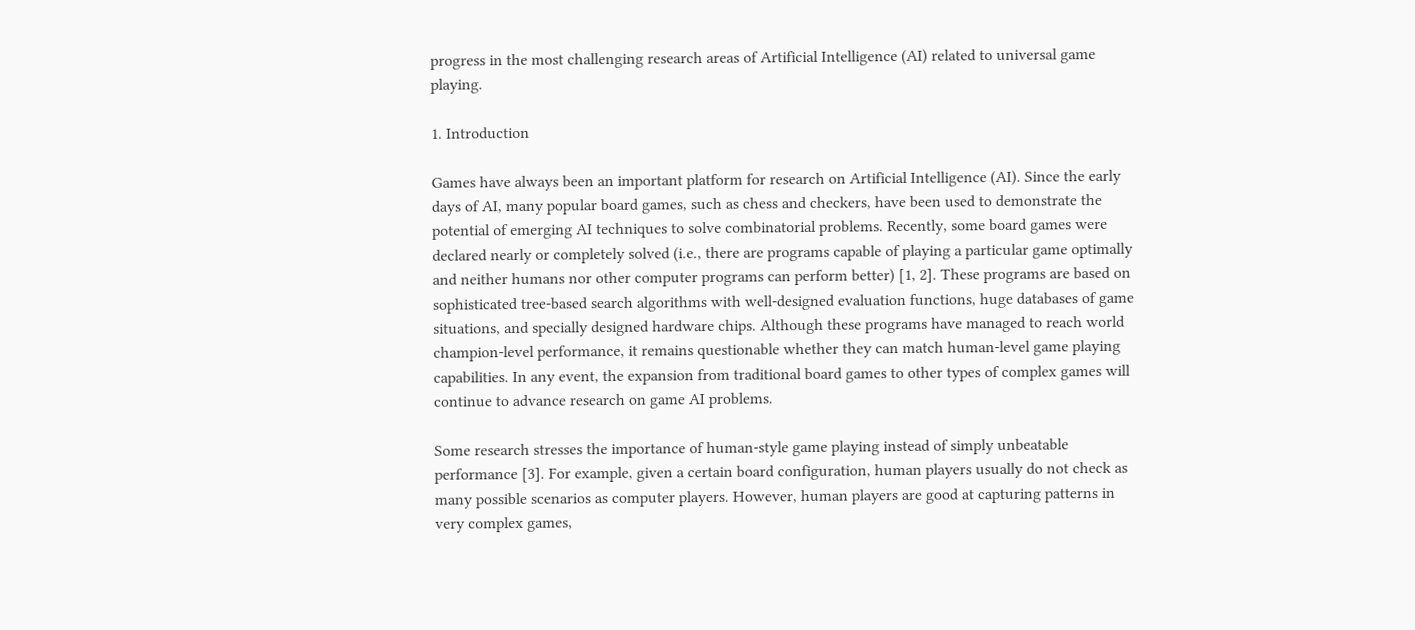progress in the most challenging research areas of Artificial Intelligence (AI) related to universal game playing.

1. Introduction

Games have always been an important platform for research on Artificial Intelligence (AI). Since the early days of AI, many popular board games, such as chess and checkers, have been used to demonstrate the potential of emerging AI techniques to solve combinatorial problems. Recently, some board games were declared nearly or completely solved (i.e., there are programs capable of playing a particular game optimally and neither humans nor other computer programs can perform better) [1, 2]. These programs are based on sophisticated tree-based search algorithms with well-designed evaluation functions, huge databases of game situations, and specially designed hardware chips. Although these programs have managed to reach world champion-level performance, it remains questionable whether they can match human-level game playing capabilities. In any event, the expansion from traditional board games to other types of complex games will continue to advance research on game AI problems.

Some research stresses the importance of human-style game playing instead of simply unbeatable performance [3]. For example, given a certain board configuration, human players usually do not check as many possible scenarios as computer players. However, human players are good at capturing patterns in very complex games,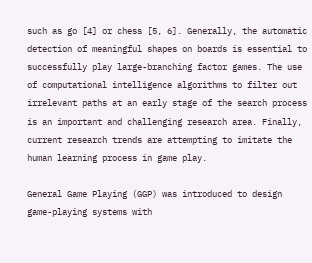such as go [4] or chess [5, 6]. Generally, the automatic detection of meaningful shapes on boards is essential to successfully play large-branching factor games. The use of computational intelligence algorithms to filter out irrelevant paths at an early stage of the search process is an important and challenging research area. Finally, current research trends are attempting to imitate the human learning process in game play.

General Game Playing (GGP) was introduced to design game-playing systems with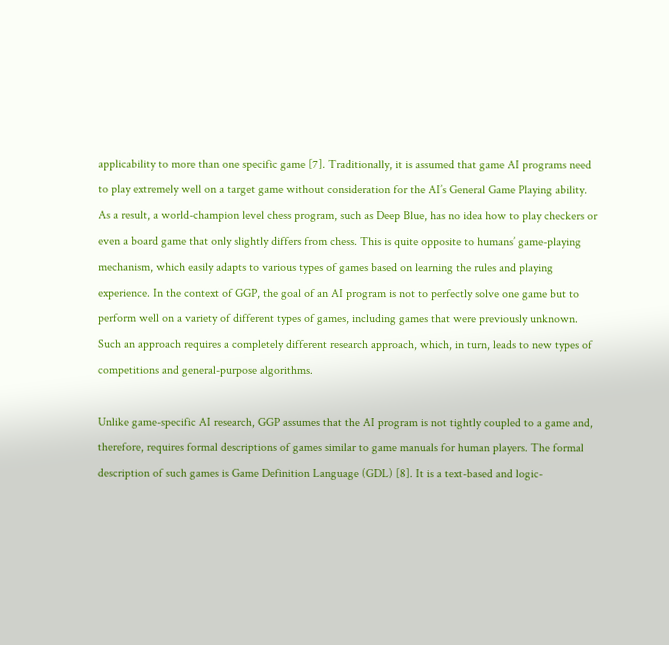applicability to more than one specific game [7]. Traditionally, it is assumed that game AI programs need to play extremely well on a target game without consideration for the AI’s General Game Playing ability. As a result, a world-champion level chess program, such as Deep Blue, has no idea how to play checkers or even a board game that only slightly differs from chess. This is quite opposite to humans’ game-playing mechanism, which easily adapts to various types of games based on learning the rules and playing experience. In the context of GGP, the goal of an AI program is not to perfectly solve one game but to perform well on a variety of different types of games, including games that were previously unknown. Such an approach requires a completely different research approach, which, in turn, leads to new types of competitions and general-purpose algorithms.

Unlike game-specific AI research, GGP assumes that the AI program is not tightly coupled to a game and, therefore, requires formal descriptions of games similar to game manuals for human players. The formal description of such games is Game Definition Language (GDL) [8]. It is a text-based and logic-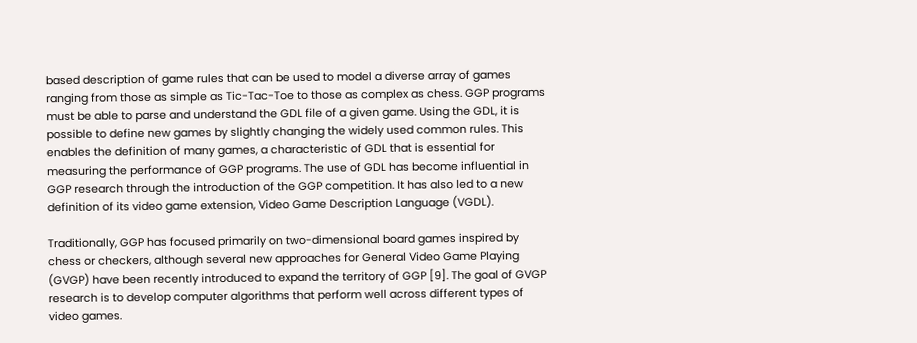based description of game rules that can be used to model a diverse array of games ranging from those as simple as Tic-Tac-Toe to those as complex as chess. GGP programs must be able to parse and understand the GDL file of a given game. Using the GDL, it is possible to define new games by slightly changing the widely used common rules. This enables the definition of many games, a characteristic of GDL that is essential for measuring the performance of GGP programs. The use of GDL has become influential in GGP research through the introduction of the GGP competition. It has also led to a new definition of its video game extension, Video Game Description Language (VGDL).

Traditionally, GGP has focused primarily on two-dimensional board games inspired by chess or checkers, although several new approaches for General Video Game Playing (GVGP) have been recently introduced to expand the territory of GGP [9]. The goal of GVGP research is to develop computer algorithms that perform well across different types of video games.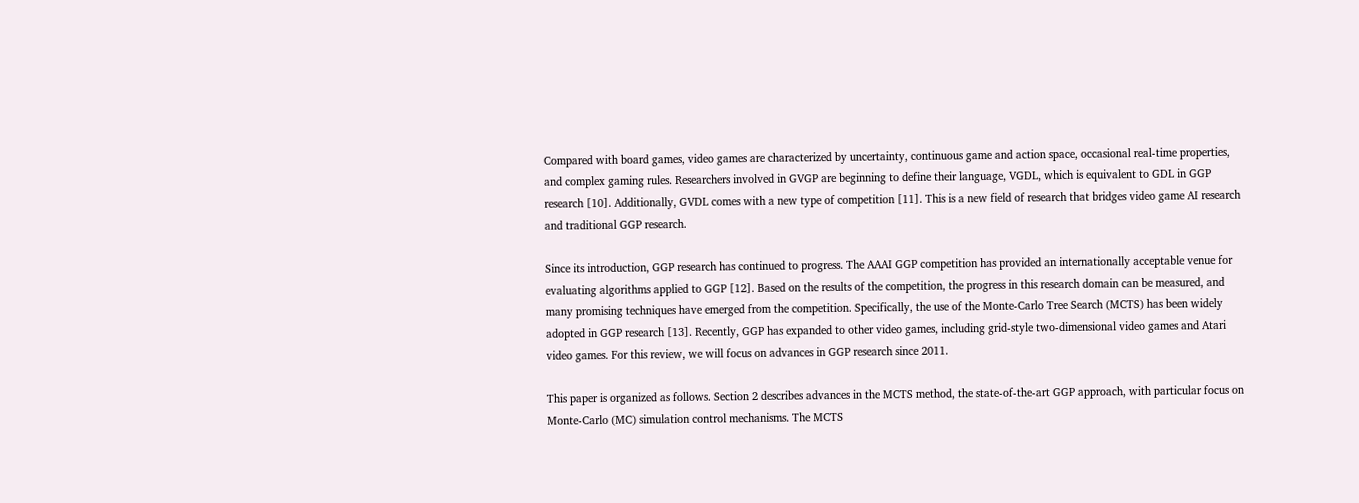Compared with board games, video games are characterized by uncertainty, continuous game and action space, occasional real-time properties, and complex gaming rules. Researchers involved in GVGP are beginning to define their language, VGDL, which is equivalent to GDL in GGP research [10]. Additionally, GVDL comes with a new type of competition [11]. This is a new field of research that bridges video game AI research and traditional GGP research.

Since its introduction, GGP research has continued to progress. The AAAI GGP competition has provided an internationally acceptable venue for evaluating algorithms applied to GGP [12]. Based on the results of the competition, the progress in this research domain can be measured, and many promising techniques have emerged from the competition. Specifically, the use of the Monte-Carlo Tree Search (MCTS) has been widely adopted in GGP research [13]. Recently, GGP has expanded to other video games, including grid-style two-dimensional video games and Atari video games. For this review, we will focus on advances in GGP research since 2011.

This paper is organized as follows. Section 2 describes advances in the MCTS method, the state-of-the-art GGP approach, with particular focus on Monte-Carlo (MC) simulation control mechanisms. The MCTS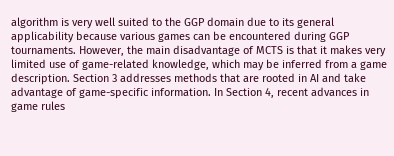algorithm is very well suited to the GGP domain due to its general applicability because various games can be encountered during GGP tournaments. However, the main disadvantage of MCTS is that it makes very limited use of game-related knowledge, which may be inferred from a game description. Section 3 addresses methods that are rooted in AI and take advantage of game-specific information. In Section 4, recent advances in game rules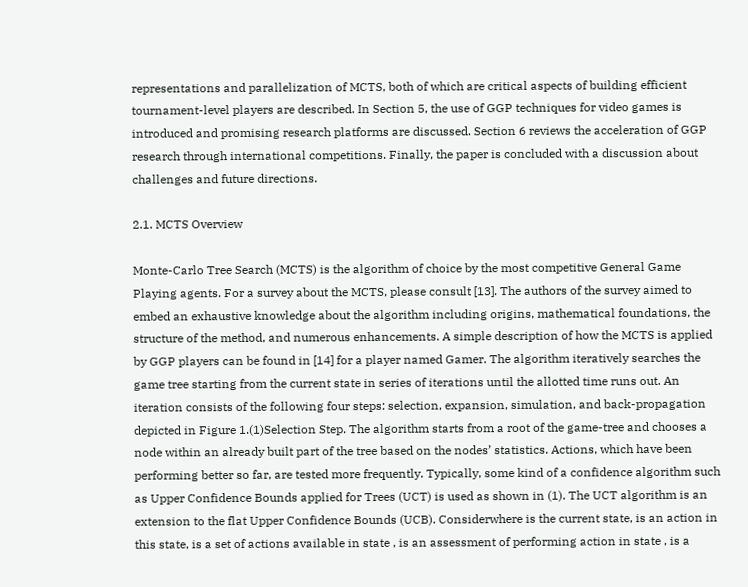representations and parallelization of MCTS, both of which are critical aspects of building efficient tournament-level players are described. In Section 5, the use of GGP techniques for video games is introduced and promising research platforms are discussed. Section 6 reviews the acceleration of GGP research through international competitions. Finally, the paper is concluded with a discussion about challenges and future directions.

2.1. MCTS Overview

Monte-Carlo Tree Search (MCTS) is the algorithm of choice by the most competitive General Game Playing agents. For a survey about the MCTS, please consult [13]. The authors of the survey aimed to embed an exhaustive knowledge about the algorithm including origins, mathematical foundations, the structure of the method, and numerous enhancements. A simple description of how the MCTS is applied by GGP players can be found in [14] for a player named Gamer. The algorithm iteratively searches the game tree starting from the current state in series of iterations until the allotted time runs out. An iteration consists of the following four steps: selection, expansion, simulation, and back-propagation depicted in Figure 1.(1)Selection Step. The algorithm starts from a root of the game-tree and chooses a node within an already built part of the tree based on the nodes’ statistics. Actions, which have been performing better so far, are tested more frequently. Typically, some kind of a confidence algorithm such as Upper Confidence Bounds applied for Trees (UCT) is used as shown in (1). The UCT algorithm is an extension to the flat Upper Confidence Bounds (UCB). Considerwhere is the current state, is an action in this state, is a set of actions available in state , is an assessment of performing action in state , is a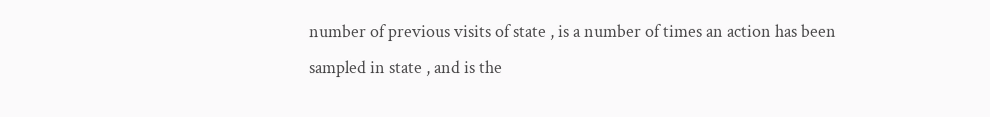number of previous visits of state , is a number of times an action has been sampled in state , and is the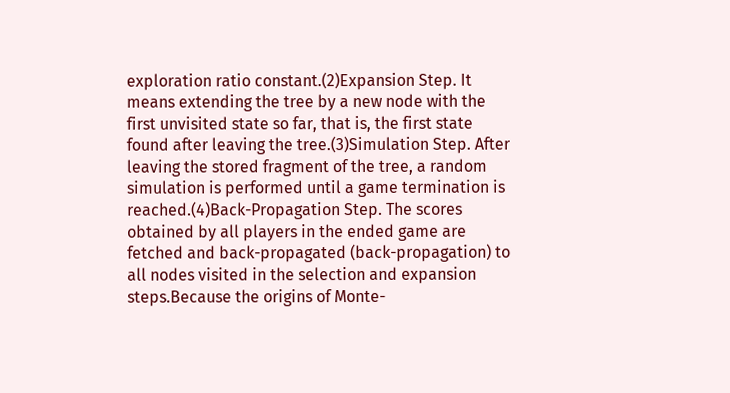exploration ratio constant.(2)Expansion Step. It means extending the tree by a new node with the first unvisited state so far, that is, the first state found after leaving the tree.(3)Simulation Step. After leaving the stored fragment of the tree, a random simulation is performed until a game termination is reached.(4)Back-Propagation Step. The scores obtained by all players in the ended game are fetched and back-propagated (back-propagation) to all nodes visited in the selection and expansion steps.Because the origins of Monte-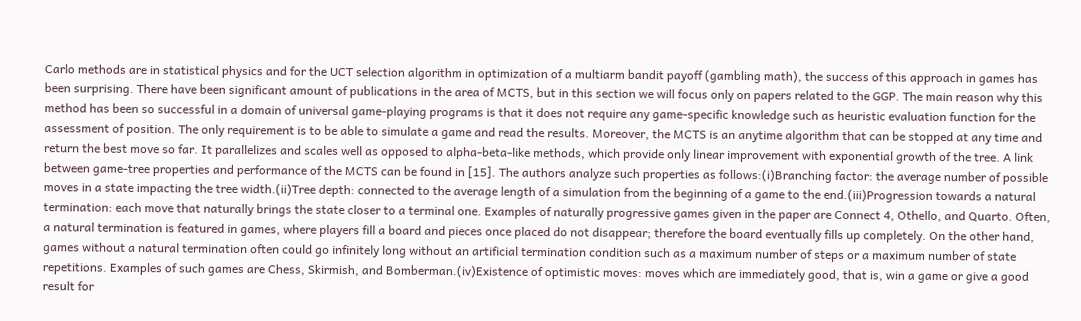Carlo methods are in statistical physics and for the UCT selection algorithm in optimization of a multiarm bandit payoff (gambling math), the success of this approach in games has been surprising. There have been significant amount of publications in the area of MCTS, but in this section we will focus only on papers related to the GGP. The main reason why this method has been so successful in a domain of universal game-playing programs is that it does not require any game-specific knowledge such as heuristic evaluation function for the assessment of position. The only requirement is to be able to simulate a game and read the results. Moreover, the MCTS is an anytime algorithm that can be stopped at any time and return the best move so far. It parallelizes and scales well as opposed to alpha-beta-like methods, which provide only linear improvement with exponential growth of the tree. A link between game-tree properties and performance of the MCTS can be found in [15]. The authors analyze such properties as follows:(i)Branching factor: the average number of possible moves in a state impacting the tree width.(ii)Tree depth: connected to the average length of a simulation from the beginning of a game to the end.(iii)Progression towards a natural termination: each move that naturally brings the state closer to a terminal one. Examples of naturally progressive games given in the paper are Connect 4, Othello, and Quarto. Often, a natural termination is featured in games, where players fill a board and pieces once placed do not disappear; therefore the board eventually fills up completely. On the other hand, games without a natural termination often could go infinitely long without an artificial termination condition such as a maximum number of steps or a maximum number of state repetitions. Examples of such games are Chess, Skirmish, and Bomberman.(iv)Existence of optimistic moves: moves which are immediately good, that is, win a game or give a good result for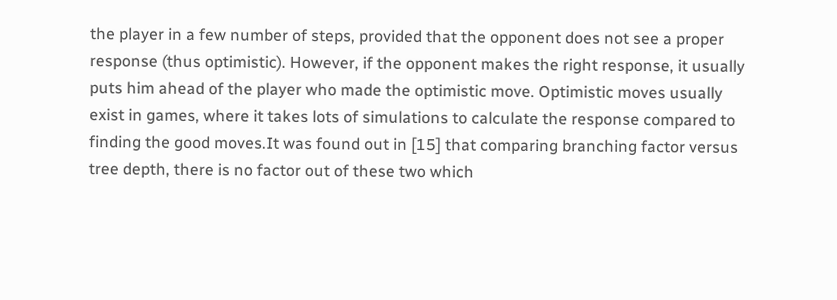the player in a few number of steps, provided that the opponent does not see a proper response (thus optimistic). However, if the opponent makes the right response, it usually puts him ahead of the player who made the optimistic move. Optimistic moves usually exist in games, where it takes lots of simulations to calculate the response compared to finding the good moves.It was found out in [15] that comparing branching factor versus tree depth, there is no factor out of these two which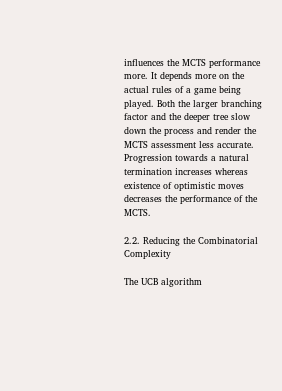influences the MCTS performance more. It depends more on the actual rules of a game being played. Both the larger branching factor and the deeper tree slow down the process and render the MCTS assessment less accurate. Progression towards a natural termination increases whereas existence of optimistic moves decreases the performance of the MCTS.

2.2. Reducing the Combinatorial Complexity

The UCB algorithm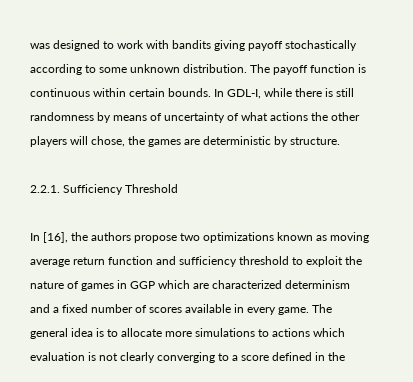was designed to work with bandits giving payoff stochastically according to some unknown distribution. The payoff function is continuous within certain bounds. In GDL-I, while there is still randomness by means of uncertainty of what actions the other players will chose, the games are deterministic by structure.

2.2.1. Sufficiency Threshold

In [16], the authors propose two optimizations known as moving average return function and sufficiency threshold to exploit the nature of games in GGP which are characterized determinism and a fixed number of scores available in every game. The general idea is to allocate more simulations to actions which evaluation is not clearly converging to a score defined in the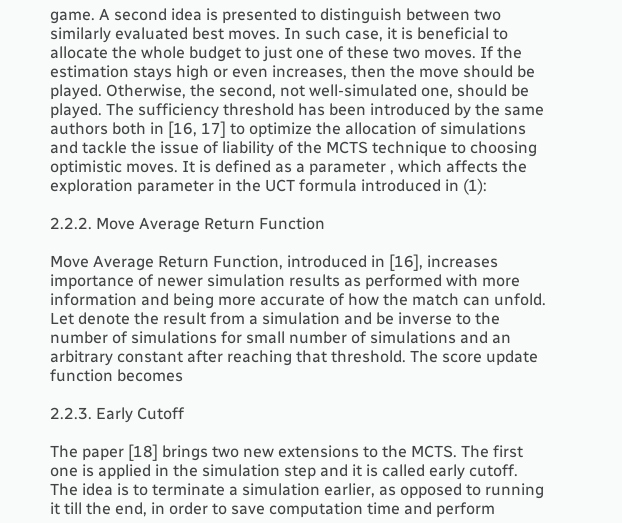game. A second idea is presented to distinguish between two similarly evaluated best moves. In such case, it is beneficial to allocate the whole budget to just one of these two moves. If the estimation stays high or even increases, then the move should be played. Otherwise, the second, not well-simulated one, should be played. The sufficiency threshold has been introduced by the same authors both in [16, 17] to optimize the allocation of simulations and tackle the issue of liability of the MCTS technique to choosing optimistic moves. It is defined as a parameter , which affects the exploration parameter in the UCT formula introduced in (1):

2.2.2. Move Average Return Function

Move Average Return Function, introduced in [16], increases importance of newer simulation results as performed with more information and being more accurate of how the match can unfold. Let denote the result from a simulation and be inverse to the number of simulations for small number of simulations and an arbitrary constant after reaching that threshold. The score update function becomes

2.2.3. Early Cutoff

The paper [18] brings two new extensions to the MCTS. The first one is applied in the simulation step and it is called early cutoff. The idea is to terminate a simulation earlier, as opposed to running it till the end, in order to save computation time and perform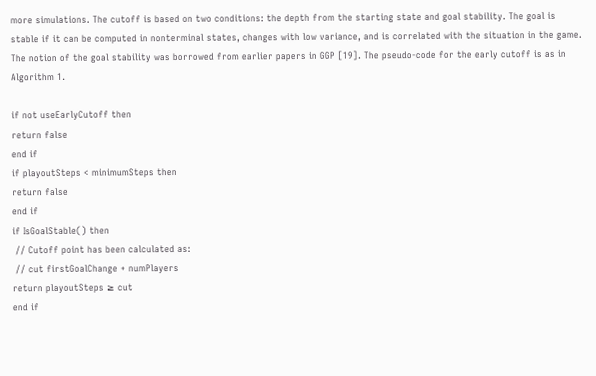more simulations. The cutoff is based on two conditions: the depth from the starting state and goal stability. The goal is stable if it can be computed in nonterminal states, changes with low variance, and is correlated with the situation in the game. The notion of the goal stability was borrowed from earlier papers in GGP [19]. The pseudo-code for the early cutoff is as in Algorithm 1.

if not useEarlyCutoff then
return false
end if
if playoutSteps < minimumSteps then
return false
end if
if IsGoalStable() then
 // Cutoff point has been calculated as:
 // cut firstGoalChange + numPlayers
return playoutSteps ≥ cut
end if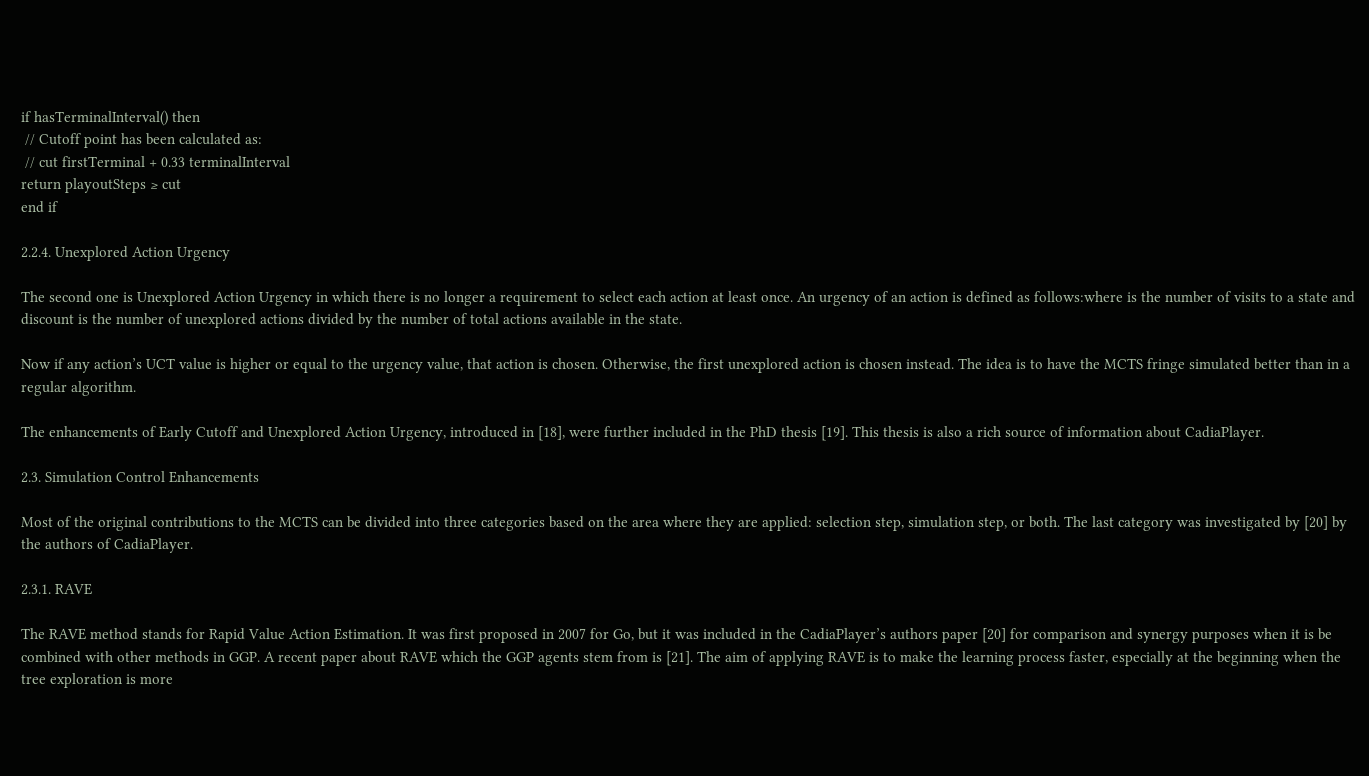if hasTerminalInterval() then
 // Cutoff point has been calculated as:
 // cut firstTerminal + 0.33 terminalInterval
return playoutSteps ≥ cut
end if

2.2.4. Unexplored Action Urgency

The second one is Unexplored Action Urgency in which there is no longer a requirement to select each action at least once. An urgency of an action is defined as follows:where is the number of visits to a state and discount is the number of unexplored actions divided by the number of total actions available in the state.

Now if any action’s UCT value is higher or equal to the urgency value, that action is chosen. Otherwise, the first unexplored action is chosen instead. The idea is to have the MCTS fringe simulated better than in a regular algorithm.

The enhancements of Early Cutoff and Unexplored Action Urgency, introduced in [18], were further included in the PhD thesis [19]. This thesis is also a rich source of information about CadiaPlayer.

2.3. Simulation Control Enhancements

Most of the original contributions to the MCTS can be divided into three categories based on the area where they are applied: selection step, simulation step, or both. The last category was investigated by [20] by the authors of CadiaPlayer.

2.3.1. RAVE

The RAVE method stands for Rapid Value Action Estimation. It was first proposed in 2007 for Go, but it was included in the CadiaPlayer’s authors paper [20] for comparison and synergy purposes when it is be combined with other methods in GGP. A recent paper about RAVE which the GGP agents stem from is [21]. The aim of applying RAVE is to make the learning process faster, especially at the beginning when the tree exploration is more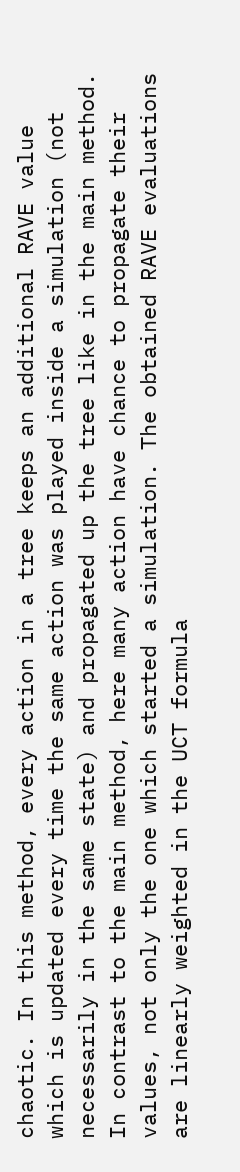chaotic. In this method, every action in a tree keeps an additional RAVE value which is updated every time the same action was played inside a simulation (not necessarily in the same state) and propagated up the tree like in the main method. In contrast to the main method, here many action have chance to propagate their values, not only the one which started a simulation. The obtained RAVE evaluations are linearly weighted in the UCT formula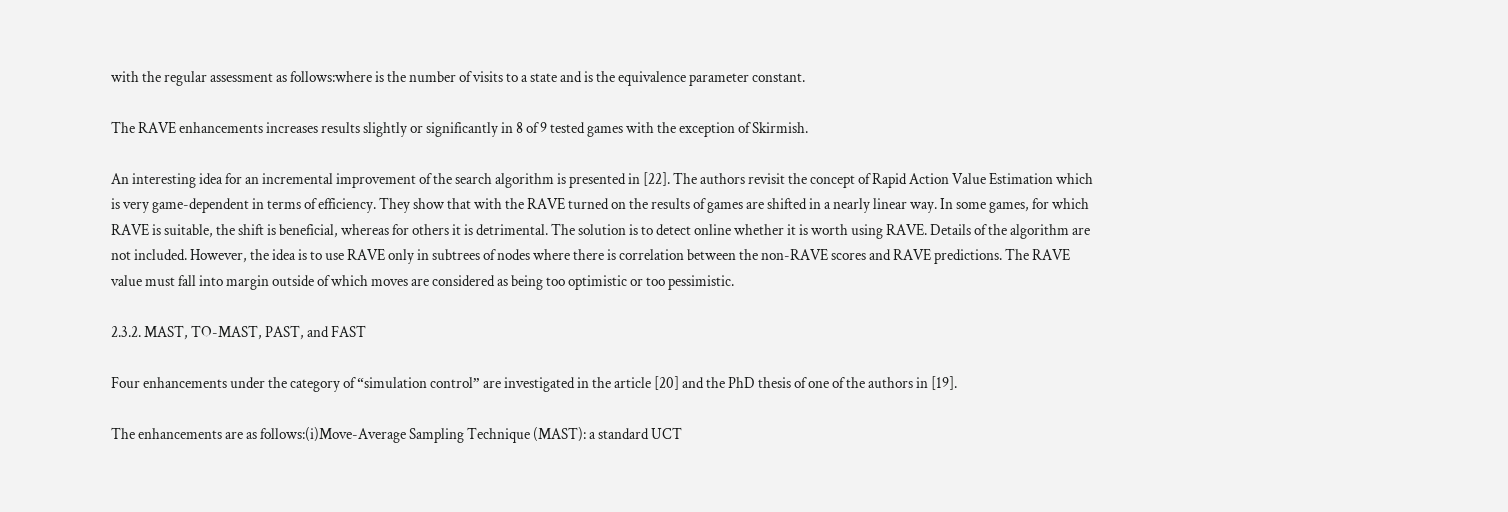with the regular assessment as follows:where is the number of visits to a state and is the equivalence parameter constant.

The RAVE enhancements increases results slightly or significantly in 8 of 9 tested games with the exception of Skirmish.

An interesting idea for an incremental improvement of the search algorithm is presented in [22]. The authors revisit the concept of Rapid Action Value Estimation which is very game-dependent in terms of efficiency. They show that with the RAVE turned on the results of games are shifted in a nearly linear way. In some games, for which RAVE is suitable, the shift is beneficial, whereas for others it is detrimental. The solution is to detect online whether it is worth using RAVE. Details of the algorithm are not included. However, the idea is to use RAVE only in subtrees of nodes where there is correlation between the non-RAVE scores and RAVE predictions. The RAVE value must fall into margin outside of which moves are considered as being too optimistic or too pessimistic.

2.3.2. MAST, TO-MAST, PAST, and FAST

Four enhancements under the category of “simulation control” are investigated in the article [20] and the PhD thesis of one of the authors in [19].

The enhancements are as follows:(i)Move-Average Sampling Technique (MAST): a standard UCT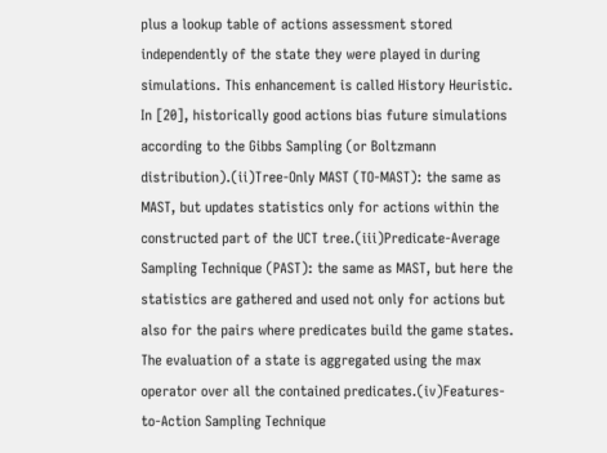plus a lookup table of actions assessment stored independently of the state they were played in during simulations. This enhancement is called History Heuristic. In [20], historically good actions bias future simulations according to the Gibbs Sampling (or Boltzmann distribution).(ii)Tree-Only MAST (TO-MAST): the same as MAST, but updates statistics only for actions within the constructed part of the UCT tree.(iii)Predicate-Average Sampling Technique (PAST): the same as MAST, but here the statistics are gathered and used not only for actions but also for the pairs where predicates build the game states. The evaluation of a state is aggregated using the max operator over all the contained predicates.(iv)Features-to-Action Sampling Technique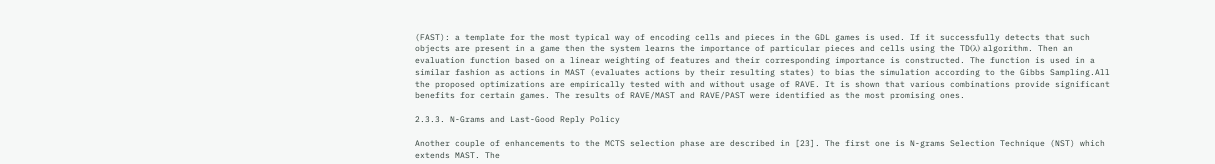(FAST): a template for the most typical way of encoding cells and pieces in the GDL games is used. If it successfully detects that such objects are present in a game then the system learns the importance of particular pieces and cells using the TD(λ) algorithm. Then an evaluation function based on a linear weighting of features and their corresponding importance is constructed. The function is used in a similar fashion as actions in MAST (evaluates actions by their resulting states) to bias the simulation according to the Gibbs Sampling.All the proposed optimizations are empirically tested with and without usage of RAVE. It is shown that various combinations provide significant benefits for certain games. The results of RAVE/MAST and RAVE/PAST were identified as the most promising ones.

2.3.3. N-Grams and Last-Good Reply Policy

Another couple of enhancements to the MCTS selection phase are described in [23]. The first one is N-grams Selection Technique (NST) which extends MAST. The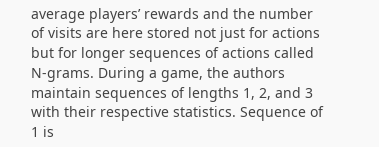average players’ rewards and the number of visits are here stored not just for actions but for longer sequences of actions called N-grams. During a game, the authors maintain sequences of lengths 1, 2, and 3 with their respective statistics. Sequence of 1 is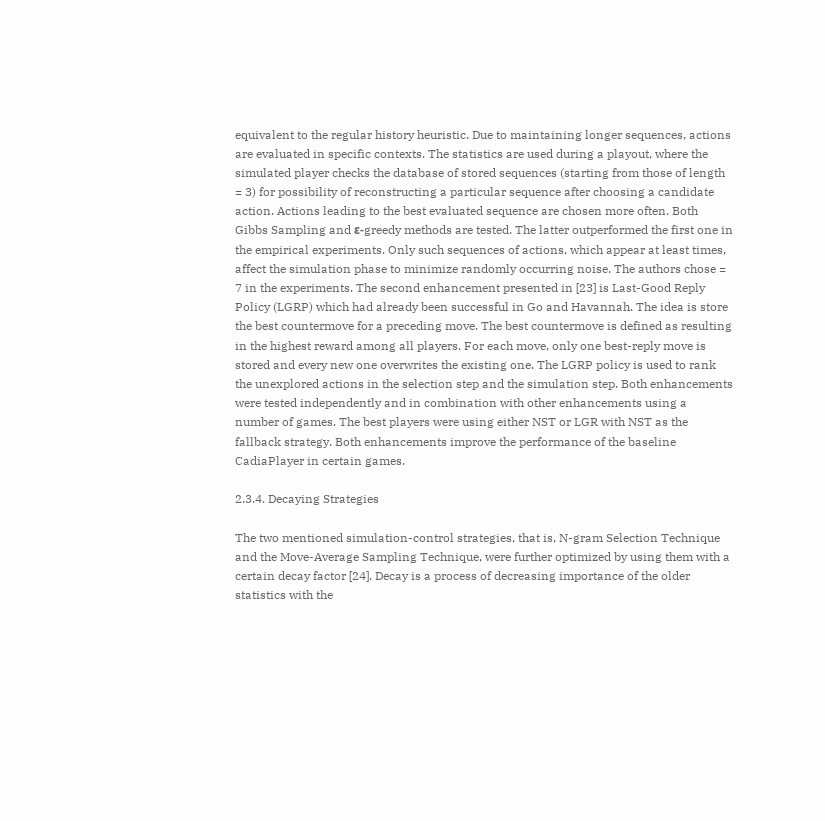equivalent to the regular history heuristic. Due to maintaining longer sequences, actions are evaluated in specific contexts. The statistics are used during a playout, where the simulated player checks the database of stored sequences (starting from those of length = 3) for possibility of reconstructing a particular sequence after choosing a candidate action. Actions leading to the best evaluated sequence are chosen more often. Both Gibbs Sampling and ε-greedy methods are tested. The latter outperformed the first one in the empirical experiments. Only such sequences of actions, which appear at least times, affect the simulation phase to minimize randomly occurring noise. The authors chose = 7 in the experiments. The second enhancement presented in [23] is Last-Good Reply Policy (LGRP) which had already been successful in Go and Havannah. The idea is store the best countermove for a preceding move. The best countermove is defined as resulting in the highest reward among all players. For each move, only one best-reply move is stored and every new one overwrites the existing one. The LGRP policy is used to rank the unexplored actions in the selection step and the simulation step. Both enhancements were tested independently and in combination with other enhancements using a number of games. The best players were using either NST or LGR with NST as the fallback strategy. Both enhancements improve the performance of the baseline CadiaPlayer in certain games.

2.3.4. Decaying Strategies

The two mentioned simulation-control strategies, that is, N-gram Selection Technique and the Move-Average Sampling Technique, were further optimized by using them with a certain decay factor [24]. Decay is a process of decreasing importance of the older statistics with the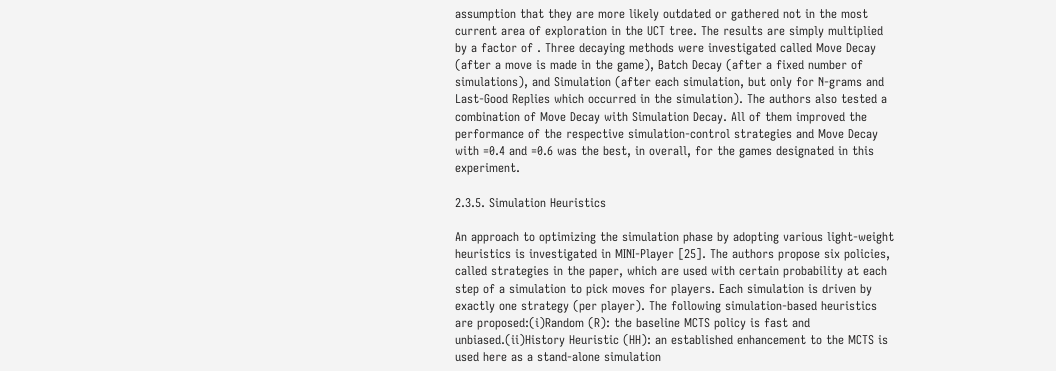assumption that they are more likely outdated or gathered not in the most current area of exploration in the UCT tree. The results are simply multiplied by a factor of . Three decaying methods were investigated called Move Decay (after a move is made in the game), Batch Decay (after a fixed number of simulations), and Simulation (after each simulation, but only for N-grams and Last-Good Replies which occurred in the simulation). The authors also tested a combination of Move Decay with Simulation Decay. All of them improved the performance of the respective simulation-control strategies and Move Decay with =0.4 and =0.6 was the best, in overall, for the games designated in this experiment.

2.3.5. Simulation Heuristics

An approach to optimizing the simulation phase by adopting various light-weight heuristics is investigated in MINI-Player [25]. The authors propose six policies, called strategies in the paper, which are used with certain probability at each step of a simulation to pick moves for players. Each simulation is driven by exactly one strategy (per player). The following simulation-based heuristics are proposed:(i)Random (R): the baseline MCTS policy is fast and unbiased.(ii)History Heuristic (HH): an established enhancement to the MCTS is used here as a stand-alone simulation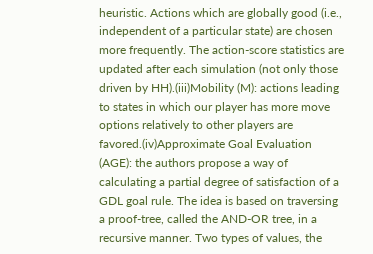heuristic. Actions which are globally good (i.e., independent of a particular state) are chosen more frequently. The action-score statistics are updated after each simulation (not only those driven by HH).(iii)Mobility (M): actions leading to states in which our player has more move options relatively to other players are favored.(iv)Approximate Goal Evaluation (AGE): the authors propose a way of calculating a partial degree of satisfaction of a GDL goal rule. The idea is based on traversing a proof-tree, called the AND-OR tree, in a recursive manner. Two types of values, the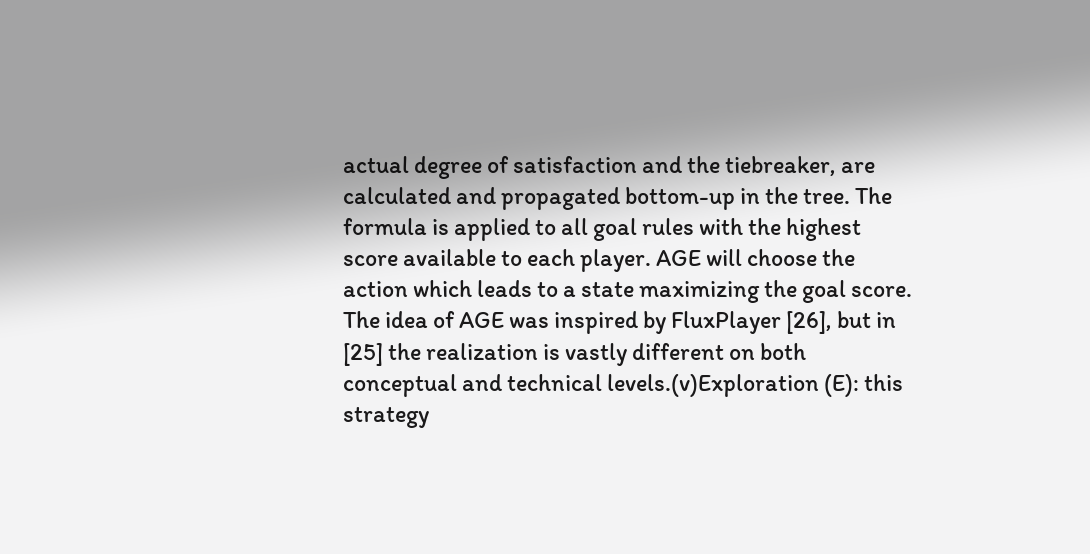actual degree of satisfaction and the tiebreaker, are calculated and propagated bottom-up in the tree. The formula is applied to all goal rules with the highest score available to each player. AGE will choose the action which leads to a state maximizing the goal score. The idea of AGE was inspired by FluxPlayer [26], but in [25] the realization is vastly different on both conceptual and technical levels.(v)Exploration (E): this strategy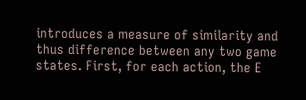introduces a measure of similarity and thus difference between any two game states. First, for each action, the E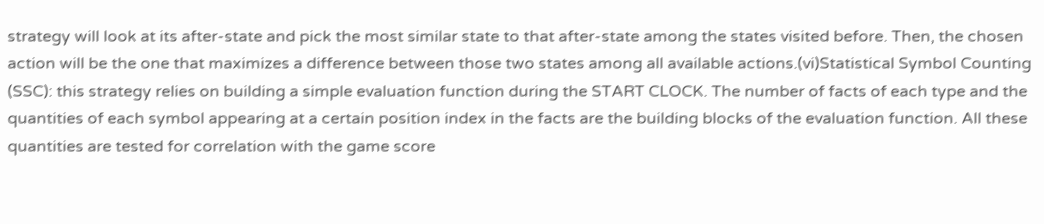strategy will look at its after-state and pick the most similar state to that after-state among the states visited before. Then, the chosen action will be the one that maximizes a difference between those two states among all available actions.(vi)Statistical Symbol Counting (SSC): this strategy relies on building a simple evaluation function during the START CLOCK. The number of facts of each type and the quantities of each symbol appearing at a certain position index in the facts are the building blocks of the evaluation function. All these quantities are tested for correlation with the game score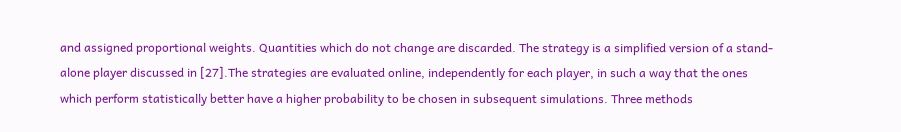and assigned proportional weights. Quantities which do not change are discarded. The strategy is a simplified version of a stand-alone player discussed in [27].The strategies are evaluated online, independently for each player, in such a way that the ones which perform statistically better have a higher probability to be chosen in subsequent simulations. Three methods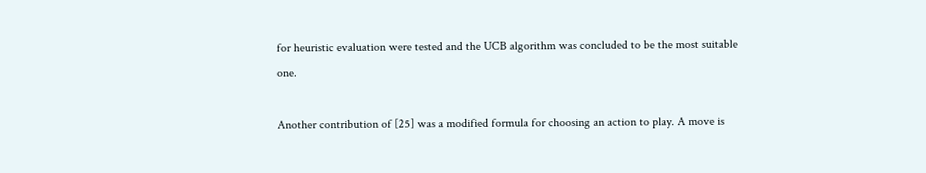for heuristic evaluation were tested and the UCB algorithm was concluded to be the most suitable one.

Another contribution of [25] was a modified formula for choosing an action to play. A move is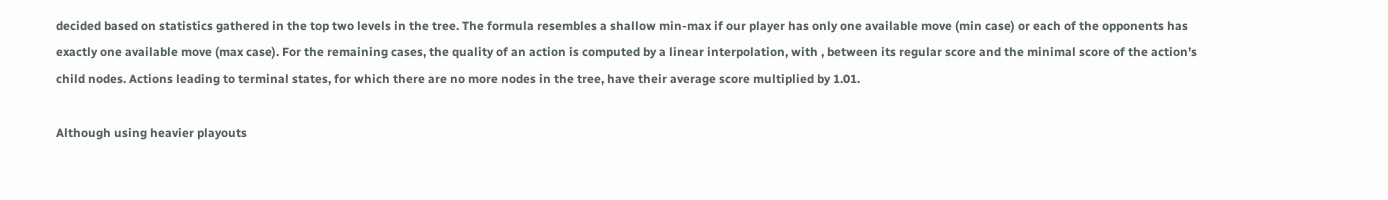decided based on statistics gathered in the top two levels in the tree. The formula resembles a shallow min-max if our player has only one available move (min case) or each of the opponents has exactly one available move (max case). For the remaining cases, the quality of an action is computed by a linear interpolation, with , between its regular score and the minimal score of the action’s child nodes. Actions leading to terminal states, for which there are no more nodes in the tree, have their average score multiplied by 1.01.

Although using heavier playouts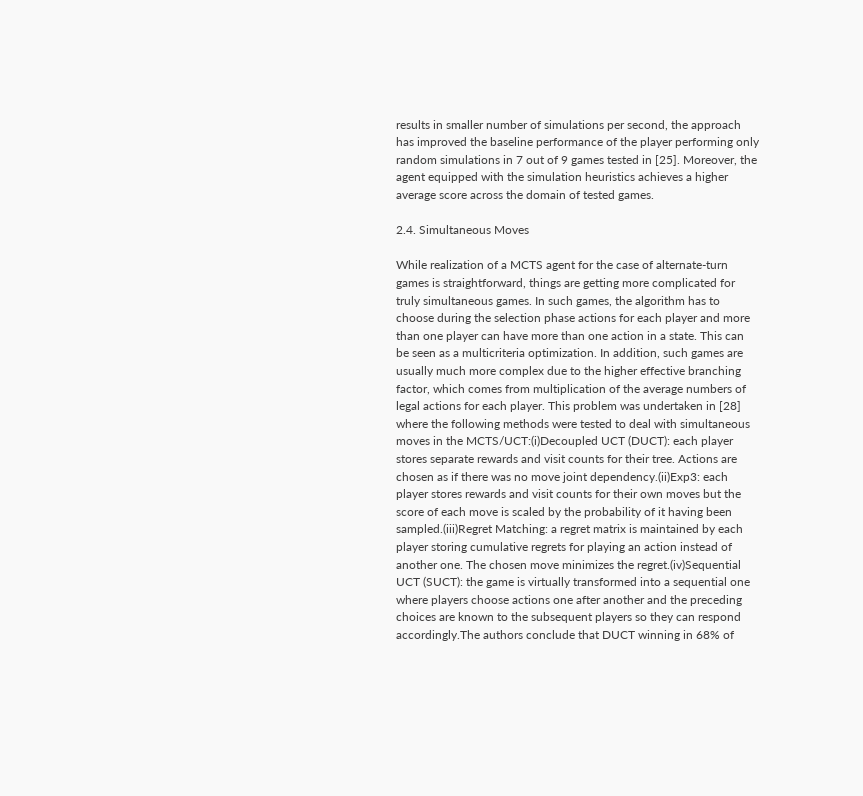results in smaller number of simulations per second, the approach has improved the baseline performance of the player performing only random simulations in 7 out of 9 games tested in [25]. Moreover, the agent equipped with the simulation heuristics achieves a higher average score across the domain of tested games.

2.4. Simultaneous Moves

While realization of a MCTS agent for the case of alternate-turn games is straightforward, things are getting more complicated for truly simultaneous games. In such games, the algorithm has to choose during the selection phase actions for each player and more than one player can have more than one action in a state. This can be seen as a multicriteria optimization. In addition, such games are usually much more complex due to the higher effective branching factor, which comes from multiplication of the average numbers of legal actions for each player. This problem was undertaken in [28] where the following methods were tested to deal with simultaneous moves in the MCTS/UCT:(i)Decoupled UCT (DUCT): each player stores separate rewards and visit counts for their tree. Actions are chosen as if there was no move joint dependency.(ii)Exp3: each player stores rewards and visit counts for their own moves but the score of each move is scaled by the probability of it having been sampled.(iii)Regret Matching: a regret matrix is maintained by each player storing cumulative regrets for playing an action instead of another one. The chosen move minimizes the regret.(iv)Sequential UCT (SUCT): the game is virtually transformed into a sequential one where players choose actions one after another and the preceding choices are known to the subsequent players so they can respond accordingly.The authors conclude that DUCT winning in 68% of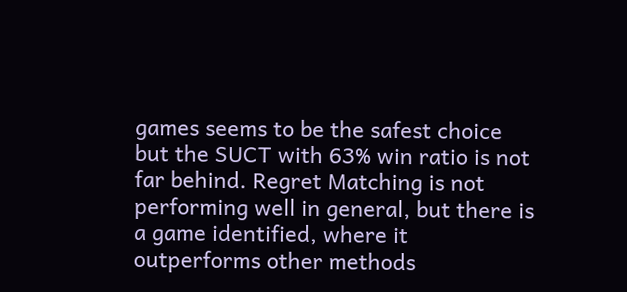games seems to be the safest choice but the SUCT with 63% win ratio is not far behind. Regret Matching is not performing well in general, but there is a game identified, where it outperforms other methods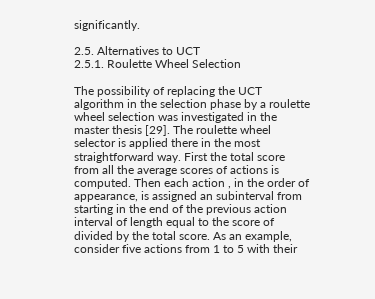significantly.

2.5. Alternatives to UCT
2.5.1. Roulette Wheel Selection

The possibility of replacing the UCT algorithm in the selection phase by a roulette wheel selection was investigated in the master thesis [29]. The roulette wheel selector is applied there in the most straightforward way. First the total score from all the average scores of actions is computed. Then each action , in the order of appearance, is assigned an subinterval from starting in the end of the previous action interval of length equal to the score of divided by the total score. As an example, consider five actions from 1 to 5 with their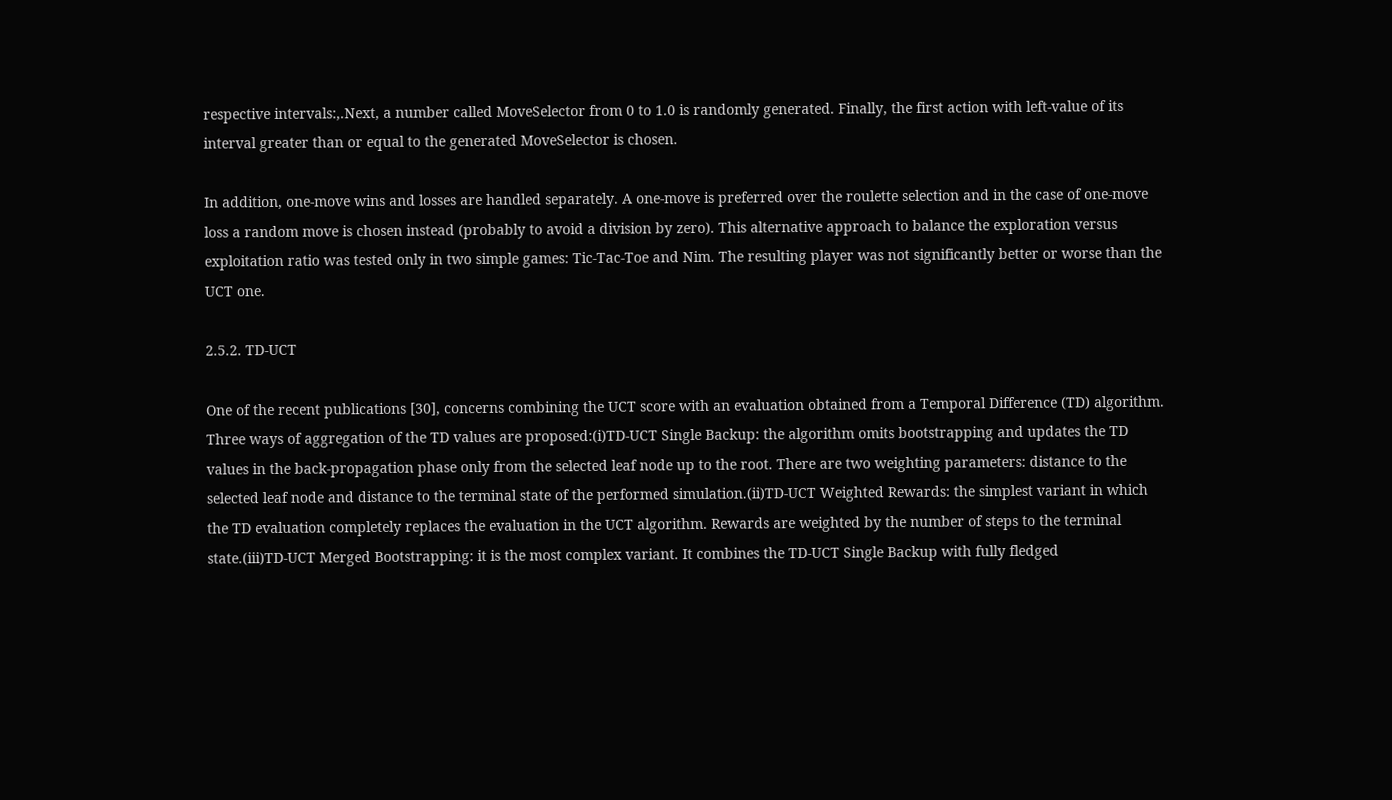respective intervals:,.Next, a number called MoveSelector from 0 to 1.0 is randomly generated. Finally, the first action with left-value of its interval greater than or equal to the generated MoveSelector is chosen.

In addition, one-move wins and losses are handled separately. A one-move is preferred over the roulette selection and in the case of one-move loss a random move is chosen instead (probably to avoid a division by zero). This alternative approach to balance the exploration versus exploitation ratio was tested only in two simple games: Tic-Tac-Toe and Nim. The resulting player was not significantly better or worse than the UCT one.

2.5.2. TD-UCT

One of the recent publications [30], concerns combining the UCT score with an evaluation obtained from a Temporal Difference (TD) algorithm. Three ways of aggregation of the TD values are proposed:(i)TD-UCT Single Backup: the algorithm omits bootstrapping and updates the TD values in the back-propagation phase only from the selected leaf node up to the root. There are two weighting parameters: distance to the selected leaf node and distance to the terminal state of the performed simulation.(ii)TD-UCT Weighted Rewards: the simplest variant in which the TD evaluation completely replaces the evaluation in the UCT algorithm. Rewards are weighted by the number of steps to the terminal state.(iii)TD-UCT Merged Bootstrapping: it is the most complex variant. It combines the TD-UCT Single Backup with fully fledged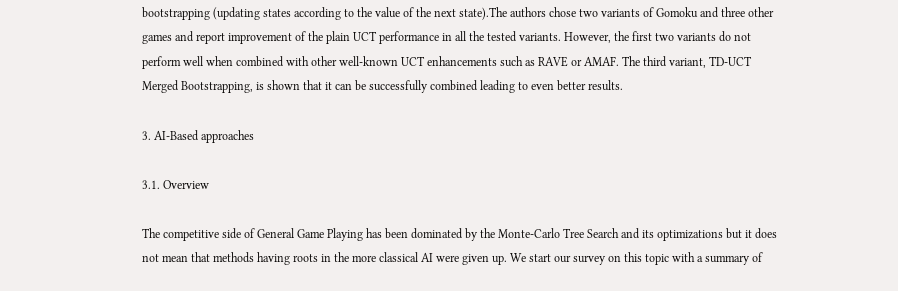bootstrapping (updating states according to the value of the next state).The authors chose two variants of Gomoku and three other games and report improvement of the plain UCT performance in all the tested variants. However, the first two variants do not perform well when combined with other well-known UCT enhancements such as RAVE or AMAF. The third variant, TD-UCT Merged Bootstrapping, is shown that it can be successfully combined leading to even better results.

3. AI-Based approaches

3.1. Overview

The competitive side of General Game Playing has been dominated by the Monte-Carlo Tree Search and its optimizations but it does not mean that methods having roots in the more classical AI were given up. We start our survey on this topic with a summary of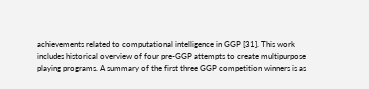achievements related to computational intelligence in GGP [31]. This work includes historical overview of four pre-GGP attempts to create multipurpose playing programs. A summary of the first three GGP competition winners is as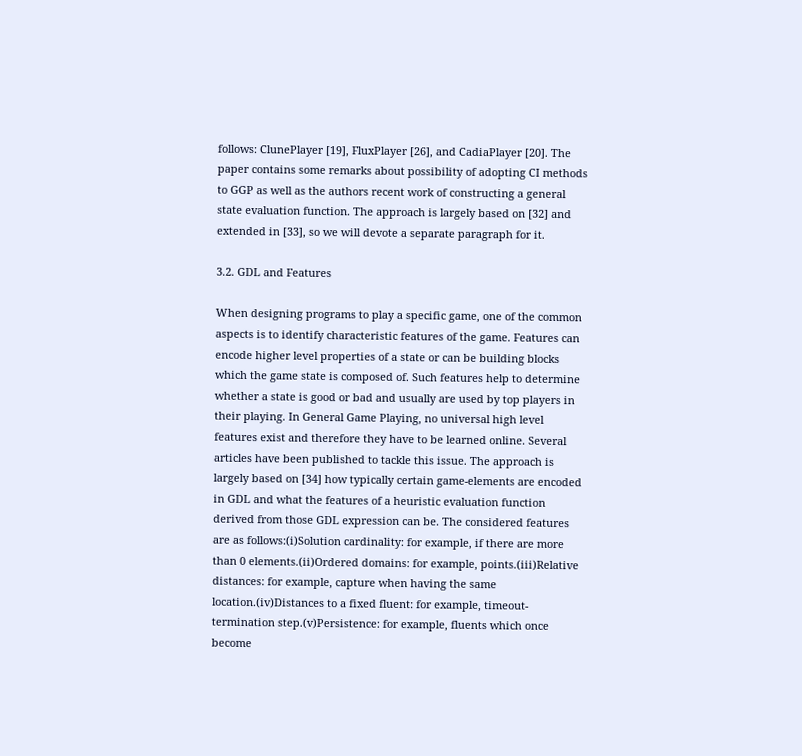follows: ClunePlayer [19], FluxPlayer [26], and CadiaPlayer [20]. The paper contains some remarks about possibility of adopting CI methods to GGP as well as the authors recent work of constructing a general state evaluation function. The approach is largely based on [32] and extended in [33], so we will devote a separate paragraph for it.

3.2. GDL and Features

When designing programs to play a specific game, one of the common aspects is to identify characteristic features of the game. Features can encode higher level properties of a state or can be building blocks which the game state is composed of. Such features help to determine whether a state is good or bad and usually are used by top players in their playing. In General Game Playing, no universal high level features exist and therefore they have to be learned online. Several articles have been published to tackle this issue. The approach is largely based on [34] how typically certain game-elements are encoded in GDL and what the features of a heuristic evaluation function derived from those GDL expression can be. The considered features are as follows:(i)Solution cardinality: for example, if there are more than 0 elements.(ii)Ordered domains: for example, points.(iii)Relative distances: for example, capture when having the same location.(iv)Distances to a fixed fluent: for example, timeout-termination step.(v)Persistence: for example, fluents which once become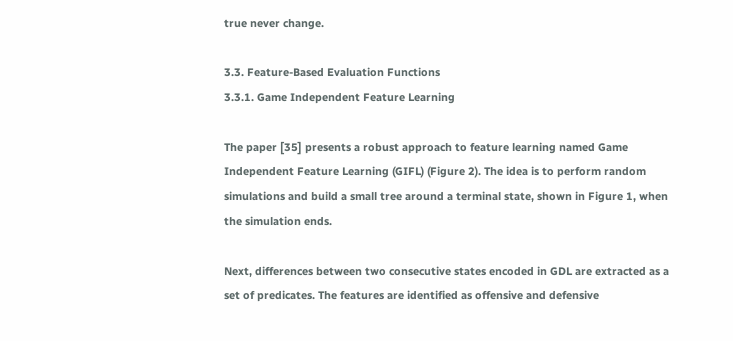true never change.

3.3. Feature-Based Evaluation Functions
3.3.1. Game Independent Feature Learning

The paper [35] presents a robust approach to feature learning named Game Independent Feature Learning (GIFL) (Figure 2). The idea is to perform random simulations and build a small tree around a terminal state, shown in Figure 1, when the simulation ends.

Next, differences between two consecutive states encoded in GDL are extracted as a set of predicates. The features are identified as offensive and defensive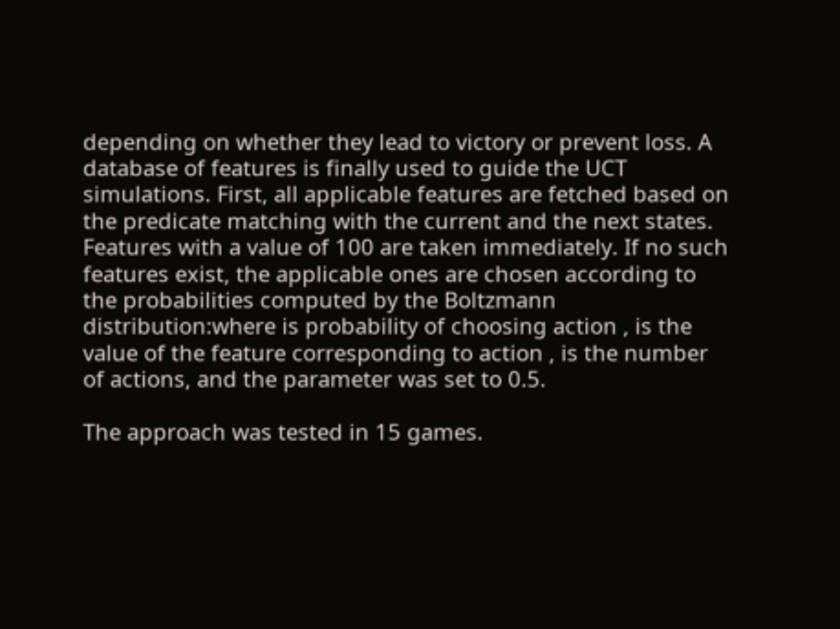depending on whether they lead to victory or prevent loss. A database of features is finally used to guide the UCT simulations. First, all applicable features are fetched based on the predicate matching with the current and the next states. Features with a value of 100 are taken immediately. If no such features exist, the applicable ones are chosen according to the probabilities computed by the Boltzmann distribution:where is probability of choosing action , is the value of the feature corresponding to action , is the number of actions, and the parameter was set to 0.5.

The approach was tested in 15 games.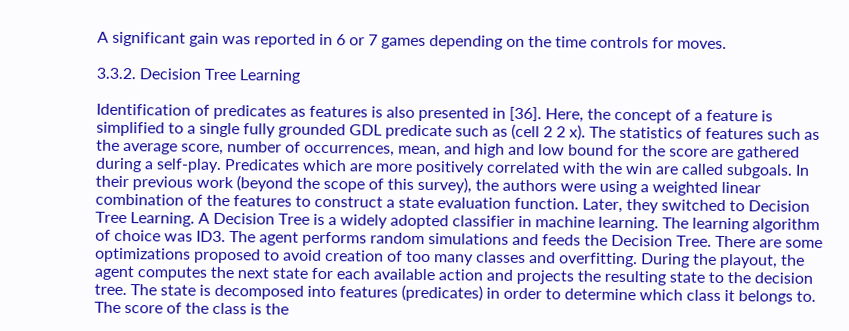A significant gain was reported in 6 or 7 games depending on the time controls for moves.

3.3.2. Decision Tree Learning

Identification of predicates as features is also presented in [36]. Here, the concept of a feature is simplified to a single fully grounded GDL predicate such as (cell 2 2 x). The statistics of features such as the average score, number of occurrences, mean, and high and low bound for the score are gathered during a self-play. Predicates which are more positively correlated with the win are called subgoals. In their previous work (beyond the scope of this survey), the authors were using a weighted linear combination of the features to construct a state evaluation function. Later, they switched to Decision Tree Learning. A Decision Tree is a widely adopted classifier in machine learning. The learning algorithm of choice was ID3. The agent performs random simulations and feeds the Decision Tree. There are some optimizations proposed to avoid creation of too many classes and overfitting. During the playout, the agent computes the next state for each available action and projects the resulting state to the decision tree. The state is decomposed into features (predicates) in order to determine which class it belongs to. The score of the class is the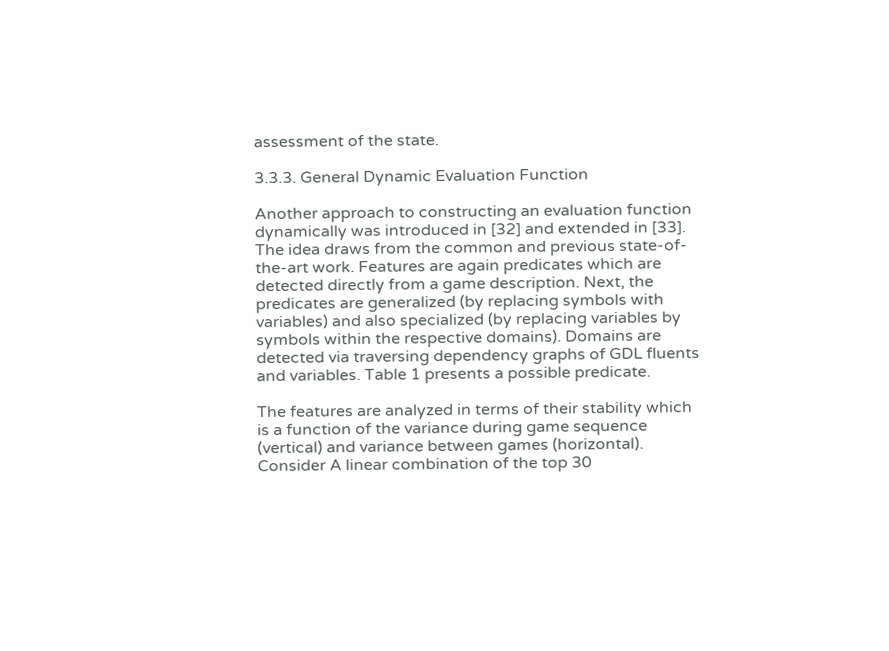assessment of the state.

3.3.3. General Dynamic Evaluation Function

Another approach to constructing an evaluation function dynamically was introduced in [32] and extended in [33]. The idea draws from the common and previous state-of-the-art work. Features are again predicates which are detected directly from a game description. Next, the predicates are generalized (by replacing symbols with variables) and also specialized (by replacing variables by symbols within the respective domains). Domains are detected via traversing dependency graphs of GDL fluents and variables. Table 1 presents a possible predicate.

The features are analyzed in terms of their stability which is a function of the variance during game sequence (vertical) and variance between games (horizontal). Consider A linear combination of the top 30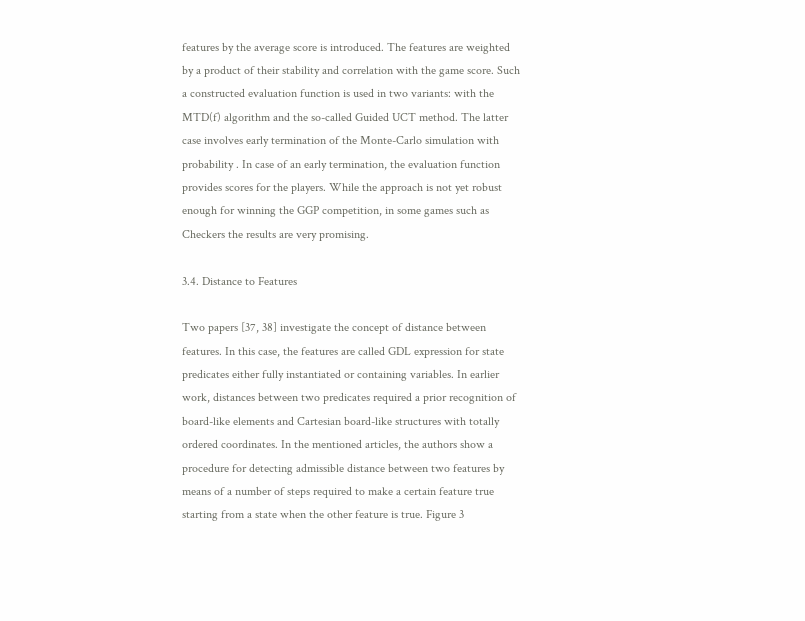features by the average score is introduced. The features are weighted by a product of their stability and correlation with the game score. Such a constructed evaluation function is used in two variants: with the MTD(f) algorithm and the so-called Guided UCT method. The latter case involves early termination of the Monte-Carlo simulation with probability . In case of an early termination, the evaluation function provides scores for the players. While the approach is not yet robust enough for winning the GGP competition, in some games such as Checkers the results are very promising.

3.4. Distance to Features

Two papers [37, 38] investigate the concept of distance between features. In this case, the features are called GDL expression for state predicates either fully instantiated or containing variables. In earlier work, distances between two predicates required a prior recognition of board-like elements and Cartesian board-like structures with totally ordered coordinates. In the mentioned articles, the authors show a procedure for detecting admissible distance between two features by means of a number of steps required to make a certain feature true starting from a state when the other feature is true. Figure 3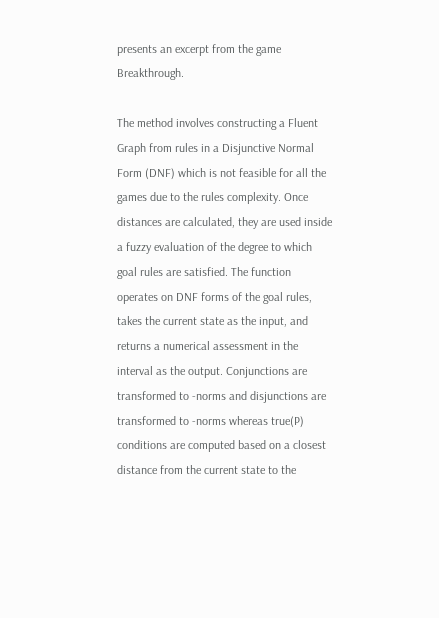presents an excerpt from the game Breakthrough.

The method involves constructing a Fluent Graph from rules in a Disjunctive Normal Form (DNF) which is not feasible for all the games due to the rules complexity. Once distances are calculated, they are used inside a fuzzy evaluation of the degree to which goal rules are satisfied. The function operates on DNF forms of the goal rules, takes the current state as the input, and returns a numerical assessment in the interval as the output. Conjunctions are transformed to -norms and disjunctions are transformed to -norms whereas true(P) conditions are computed based on a closest distance from the current state to the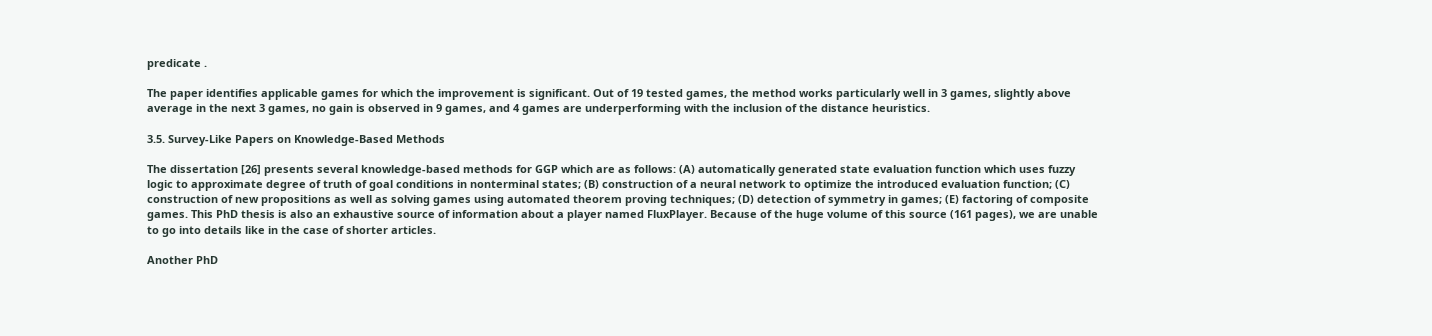predicate .

The paper identifies applicable games for which the improvement is significant. Out of 19 tested games, the method works particularly well in 3 games, slightly above average in the next 3 games, no gain is observed in 9 games, and 4 games are underperforming with the inclusion of the distance heuristics.

3.5. Survey-Like Papers on Knowledge-Based Methods

The dissertation [26] presents several knowledge-based methods for GGP which are as follows: (A) automatically generated state evaluation function which uses fuzzy logic to approximate degree of truth of goal conditions in nonterminal states; (B) construction of a neural network to optimize the introduced evaluation function; (C) construction of new propositions as well as solving games using automated theorem proving techniques; (D) detection of symmetry in games; (E) factoring of composite games. This PhD thesis is also an exhaustive source of information about a player named FluxPlayer. Because of the huge volume of this source (161 pages), we are unable to go into details like in the case of shorter articles.

Another PhD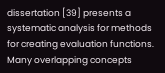dissertation [39] presents a systematic analysis for methods for creating evaluation functions. Many overlapping concepts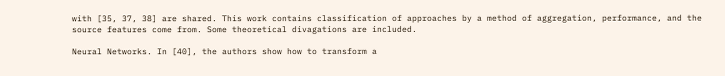with [35, 37, 38] are shared. This work contains classification of approaches by a method of aggregation, performance, and the source features come from. Some theoretical divagations are included.

Neural Networks. In [40], the authors show how to transform a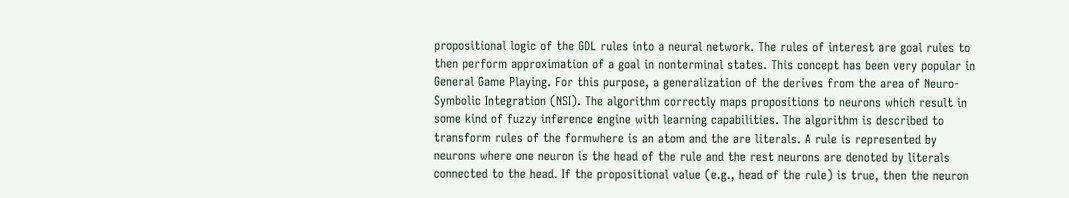propositional logic of the GDL rules into a neural network. The rules of interest are goal rules to then perform approximation of a goal in nonterminal states. This concept has been very popular in General Game Playing. For this purpose, a generalization of the derives from the area of Neuro-Symbolic Integration (NSI). The algorithm correctly maps propositions to neurons which result in some kind of fuzzy inference engine with learning capabilities. The algorithm is described to transform rules of the formwhere is an atom and the are literals. A rule is represented by neurons where one neuron is the head of the rule and the rest neurons are denoted by literals connected to the head. If the propositional value (e.g., head of the rule) is true, then the neuron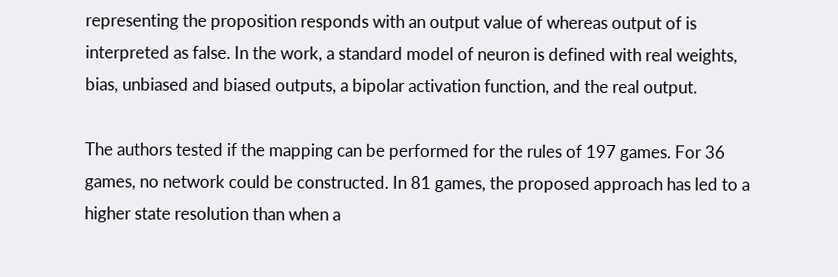representing the proposition responds with an output value of whereas output of is interpreted as false. In the work, a standard model of neuron is defined with real weights, bias, unbiased and biased outputs, a bipolar activation function, and the real output.

The authors tested if the mapping can be performed for the rules of 197 games. For 36 games, no network could be constructed. In 81 games, the proposed approach has led to a higher state resolution than when a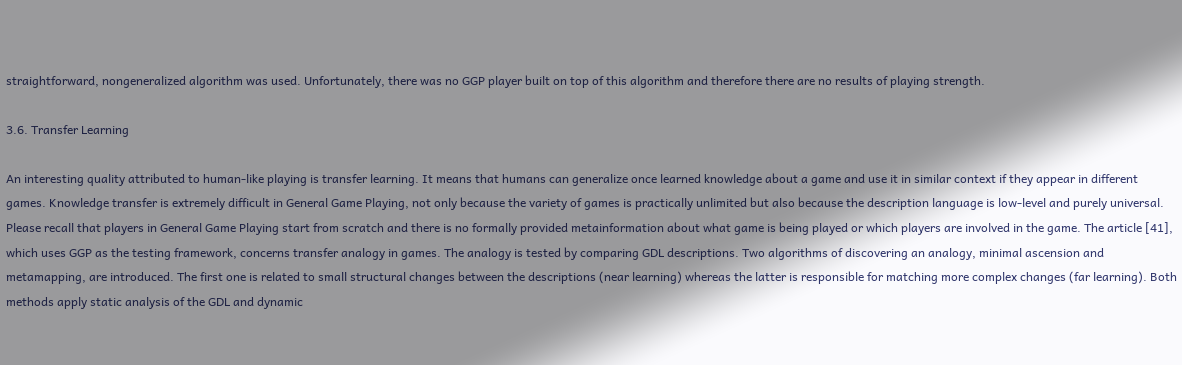straightforward, nongeneralized algorithm was used. Unfortunately, there was no GGP player built on top of this algorithm and therefore there are no results of playing strength.

3.6. Transfer Learning

An interesting quality attributed to human-like playing is transfer learning. It means that humans can generalize once learned knowledge about a game and use it in similar context if they appear in different games. Knowledge transfer is extremely difficult in General Game Playing, not only because the variety of games is practically unlimited but also because the description language is low-level and purely universal. Please recall that players in General Game Playing start from scratch and there is no formally provided metainformation about what game is being played or which players are involved in the game. The article [41], which uses GGP as the testing framework, concerns transfer analogy in games. The analogy is tested by comparing GDL descriptions. Two algorithms of discovering an analogy, minimal ascension and metamapping, are introduced. The first one is related to small structural changes between the descriptions (near learning) whereas the latter is responsible for matching more complex changes (far learning). Both methods apply static analysis of the GDL and dynamic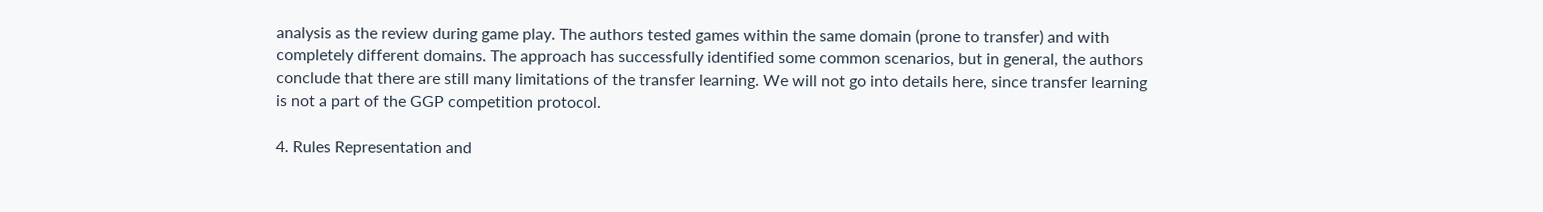analysis as the review during game play. The authors tested games within the same domain (prone to transfer) and with completely different domains. The approach has successfully identified some common scenarios, but in general, the authors conclude that there are still many limitations of the transfer learning. We will not go into details here, since transfer learning is not a part of the GGP competition protocol.

4. Rules Representation and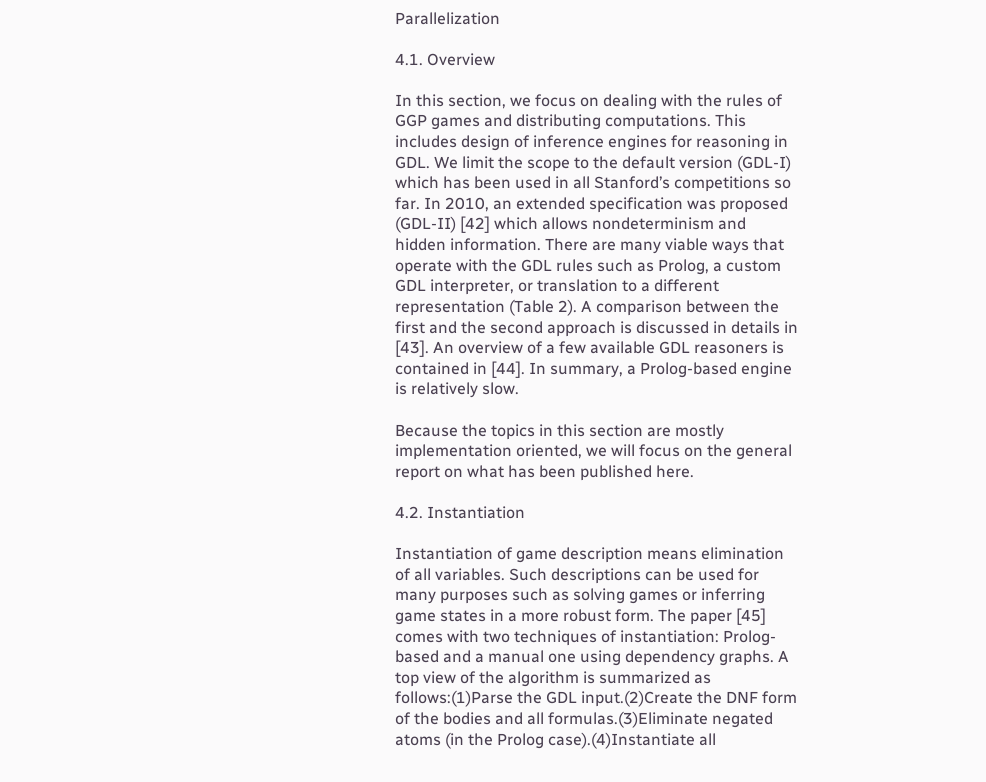Parallelization

4.1. Overview

In this section, we focus on dealing with the rules of GGP games and distributing computations. This includes design of inference engines for reasoning in GDL. We limit the scope to the default version (GDL-I) which has been used in all Stanford’s competitions so far. In 2010, an extended specification was proposed (GDL-II) [42] which allows nondeterminism and hidden information. There are many viable ways that operate with the GDL rules such as Prolog, a custom GDL interpreter, or translation to a different representation (Table 2). A comparison between the first and the second approach is discussed in details in [43]. An overview of a few available GDL reasoners is contained in [44]. In summary, a Prolog-based engine is relatively slow.

Because the topics in this section are mostly implementation oriented, we will focus on the general report on what has been published here.

4.2. Instantiation

Instantiation of game description means elimination of all variables. Such descriptions can be used for many purposes such as solving games or inferring game states in a more robust form. The paper [45] comes with two techniques of instantiation: Prolog-based and a manual one using dependency graphs. A top view of the algorithm is summarized as follows:(1)Parse the GDL input.(2)Create the DNF form of the bodies and all formulas.(3)Eliminate negated atoms (in the Prolog case).(4)Instantiate all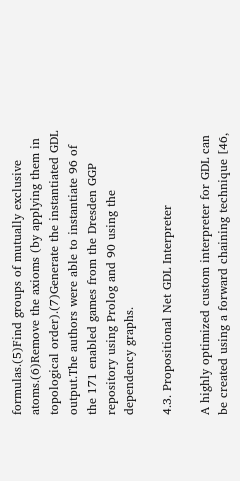formulas.(5)Find groups of mutually exclusive atoms.(6)Remove the axioms (by applying them in topological order).(7)Generate the instantiated GDL output.The authors were able to instantiate 96 of the 171 enabled games from the Dresden GGP repository using Prolog and 90 using the dependency graphs.

4.3. Propositional Net GDL Interpreter

A highly optimized custom interpreter for GDL can be created using a forward chaining technique [46,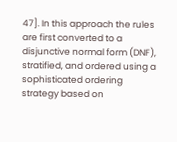47]. In this approach the rules are first converted to a disjunctive normal form (DNF), stratified, and ordered using a sophisticated ordering strategy based on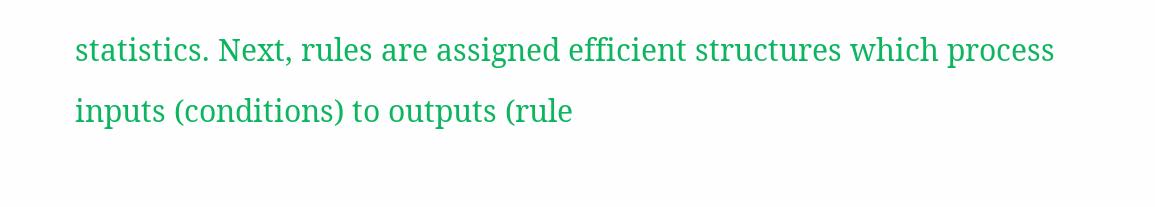statistics. Next, rules are assigned efficient structures which process inputs (conditions) to outputs (rule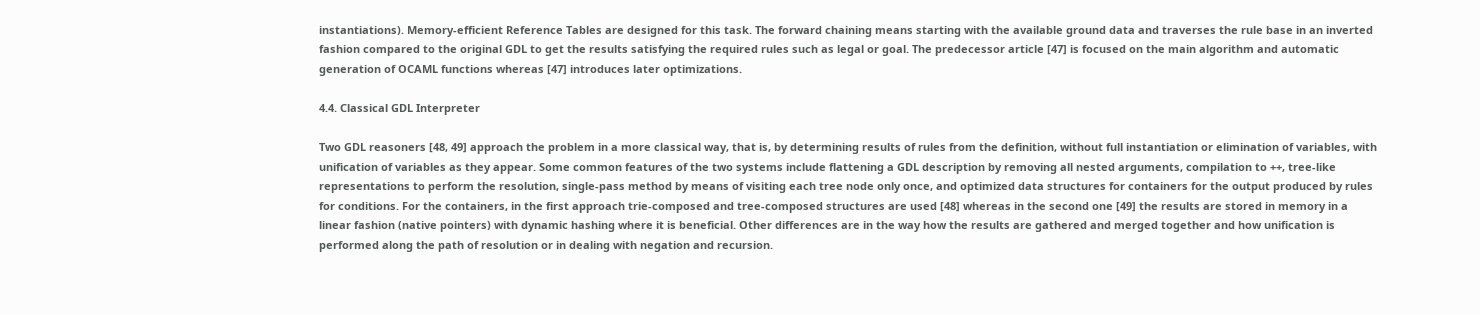instantiations). Memory-efficient Reference Tables are designed for this task. The forward chaining means starting with the available ground data and traverses the rule base in an inverted fashion compared to the original GDL to get the results satisfying the required rules such as legal or goal. The predecessor article [47] is focused on the main algorithm and automatic generation of OCAML functions whereas [47] introduces later optimizations.

4.4. Classical GDL Interpreter

Two GDL reasoners [48, 49] approach the problem in a more classical way, that is, by determining results of rules from the definition, without full instantiation or elimination of variables, with unification of variables as they appear. Some common features of the two systems include flattening a GDL description by removing all nested arguments, compilation to ++, tree-like representations to perform the resolution, single-pass method by means of visiting each tree node only once, and optimized data structures for containers for the output produced by rules for conditions. For the containers, in the first approach trie-composed and tree-composed structures are used [48] whereas in the second one [49] the results are stored in memory in a linear fashion (native pointers) with dynamic hashing where it is beneficial. Other differences are in the way how the results are gathered and merged together and how unification is performed along the path of resolution or in dealing with negation and recursion.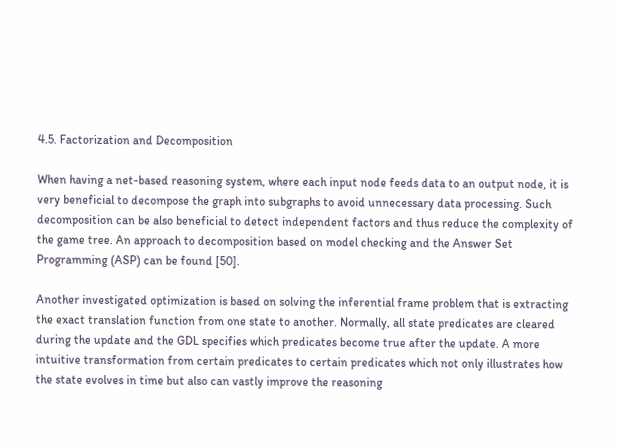4.5. Factorization and Decomposition

When having a net-based reasoning system, where each input node feeds data to an output node, it is very beneficial to decompose the graph into subgraphs to avoid unnecessary data processing. Such decomposition can be also beneficial to detect independent factors and thus reduce the complexity of the game tree. An approach to decomposition based on model checking and the Answer Set Programming (ASP) can be found [50].

Another investigated optimization is based on solving the inferential frame problem that is extracting the exact translation function from one state to another. Normally, all state predicates are cleared during the update and the GDL specifies which predicates become true after the update. A more intuitive transformation from certain predicates to certain predicates which not only illustrates how the state evolves in time but also can vastly improve the reasoning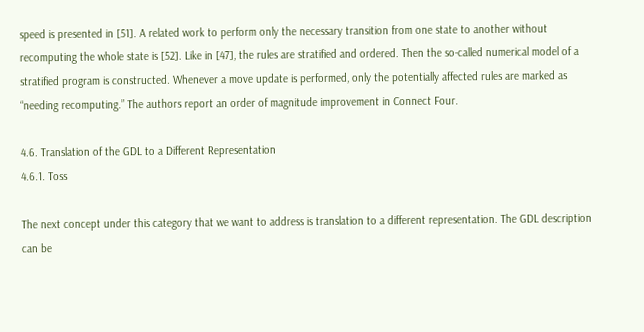speed is presented in [51]. A related work to perform only the necessary transition from one state to another without recomputing the whole state is [52]. Like in [47], the rules are stratified and ordered. Then the so-called numerical model of a stratified program is constructed. Whenever a move update is performed, only the potentially affected rules are marked as “needing recomputing.” The authors report an order of magnitude improvement in Connect Four.

4.6. Translation of the GDL to a Different Representation
4.6.1. Toss

The next concept under this category that we want to address is translation to a different representation. The GDL description can be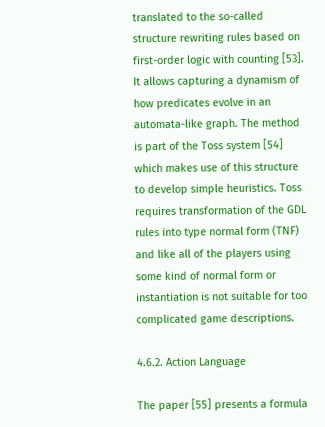translated to the so-called structure rewriting rules based on first-order logic with counting [53]. It allows capturing a dynamism of how predicates evolve in an automata-like graph. The method is part of the Toss system [54] which makes use of this structure to develop simple heuristics. Toss requires transformation of the GDL rules into type normal form (TNF) and like all of the players using some kind of normal form or instantiation is not suitable for too complicated game descriptions.

4.6.2. Action Language

The paper [55] presents a formula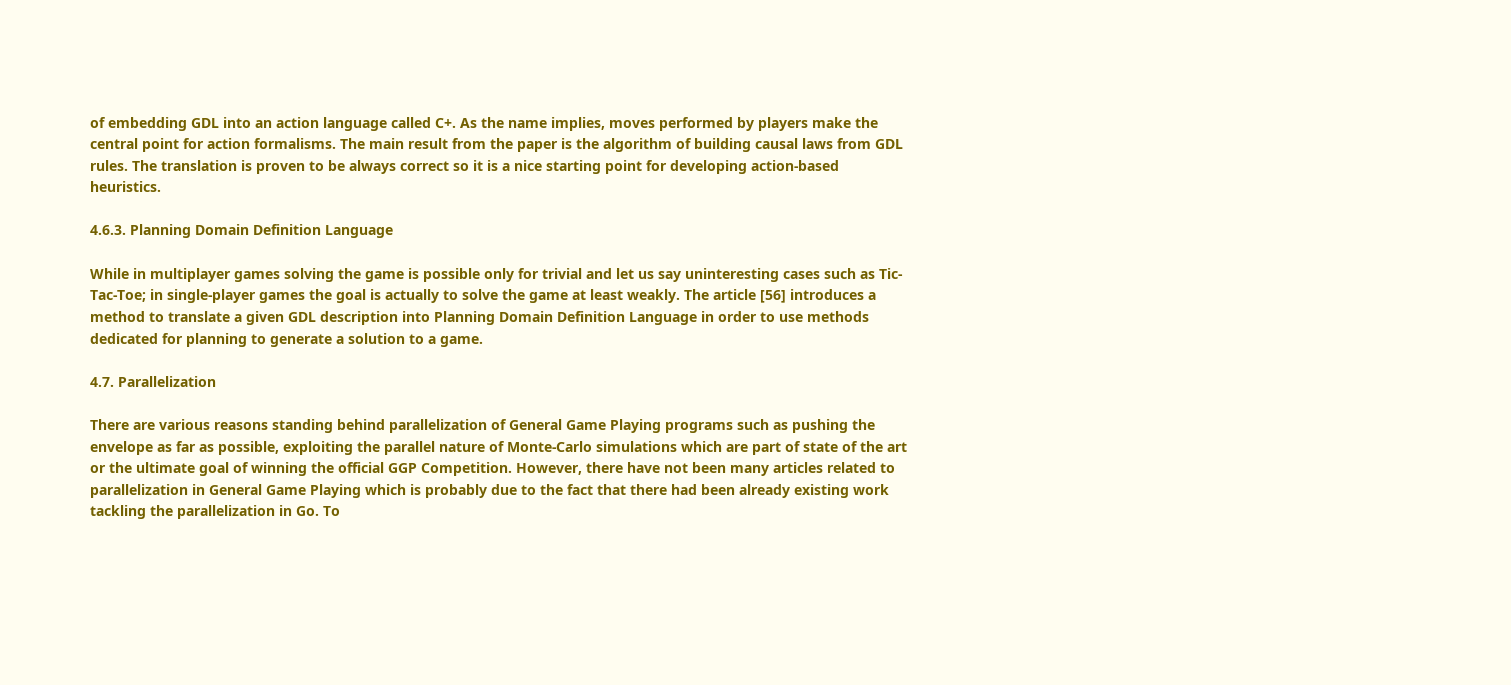of embedding GDL into an action language called C+. As the name implies, moves performed by players make the central point for action formalisms. The main result from the paper is the algorithm of building causal laws from GDL rules. The translation is proven to be always correct so it is a nice starting point for developing action-based heuristics.

4.6.3. Planning Domain Definition Language

While in multiplayer games solving the game is possible only for trivial and let us say uninteresting cases such as Tic-Tac-Toe; in single-player games the goal is actually to solve the game at least weakly. The article [56] introduces a method to translate a given GDL description into Planning Domain Definition Language in order to use methods dedicated for planning to generate a solution to a game.

4.7. Parallelization

There are various reasons standing behind parallelization of General Game Playing programs such as pushing the envelope as far as possible, exploiting the parallel nature of Monte-Carlo simulations which are part of state of the art or the ultimate goal of winning the official GGP Competition. However, there have not been many articles related to parallelization in General Game Playing which is probably due to the fact that there had been already existing work tackling the parallelization in Go. To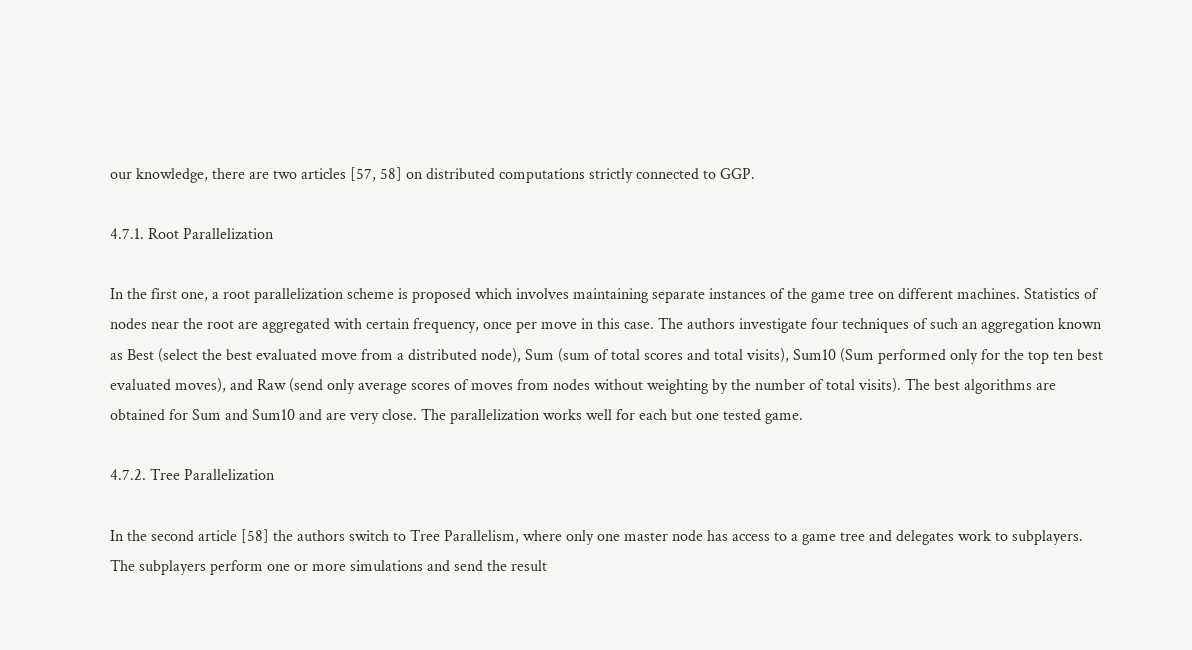our knowledge, there are two articles [57, 58] on distributed computations strictly connected to GGP.

4.7.1. Root Parallelization

In the first one, a root parallelization scheme is proposed which involves maintaining separate instances of the game tree on different machines. Statistics of nodes near the root are aggregated with certain frequency, once per move in this case. The authors investigate four techniques of such an aggregation known as Best (select the best evaluated move from a distributed node), Sum (sum of total scores and total visits), Sum10 (Sum performed only for the top ten best evaluated moves), and Raw (send only average scores of moves from nodes without weighting by the number of total visits). The best algorithms are obtained for Sum and Sum10 and are very close. The parallelization works well for each but one tested game.

4.7.2. Tree Parallelization

In the second article [58] the authors switch to Tree Parallelism, where only one master node has access to a game tree and delegates work to subplayers. The subplayers perform one or more simulations and send the result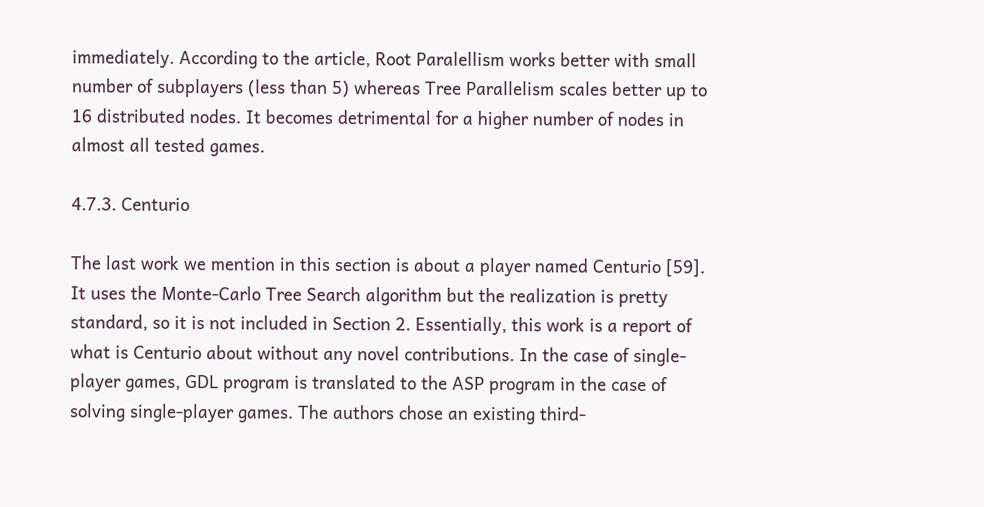immediately. According to the article, Root Paralellism works better with small number of subplayers (less than 5) whereas Tree Parallelism scales better up to 16 distributed nodes. It becomes detrimental for a higher number of nodes in almost all tested games.

4.7.3. Centurio

The last work we mention in this section is about a player named Centurio [59]. It uses the Monte-Carlo Tree Search algorithm but the realization is pretty standard, so it is not included in Section 2. Essentially, this work is a report of what is Centurio about without any novel contributions. In the case of single-player games, GDL program is translated to the ASP program in the case of solving single-player games. The authors chose an existing third-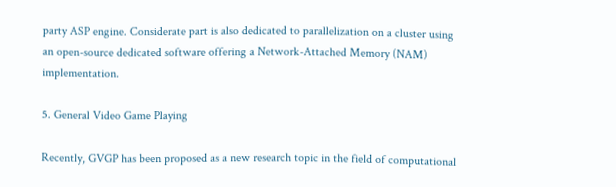party ASP engine. Considerate part is also dedicated to parallelization on a cluster using an open-source dedicated software offering a Network-Attached Memory (NAM) implementation.

5. General Video Game Playing

Recently, GVGP has been proposed as a new research topic in the field of computational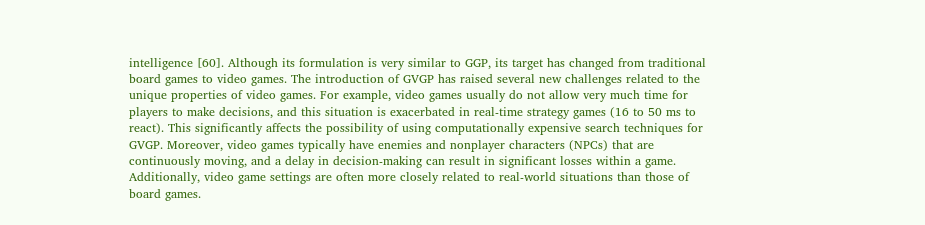intelligence [60]. Although its formulation is very similar to GGP, its target has changed from traditional board games to video games. The introduction of GVGP has raised several new challenges related to the unique properties of video games. For example, video games usually do not allow very much time for players to make decisions, and this situation is exacerbated in real-time strategy games (16 to 50 ms to react). This significantly affects the possibility of using computationally expensive search techniques for GVGP. Moreover, video games typically have enemies and nonplayer characters (NPCs) that are continuously moving, and a delay in decision-making can result in significant losses within a game. Additionally, video game settings are often more closely related to real-world situations than those of board games.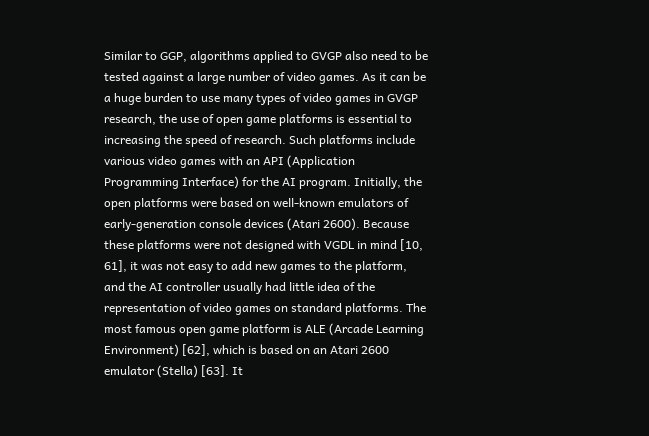Similar to GGP, algorithms applied to GVGP also need to be tested against a large number of video games. As it can be a huge burden to use many types of video games in GVGP research, the use of open game platforms is essential to increasing the speed of research. Such platforms include various video games with an API (Application Programming Interface) for the AI program. Initially, the open platforms were based on well-known emulators of early-generation console devices (Atari 2600). Because these platforms were not designed with VGDL in mind [10, 61], it was not easy to add new games to the platform, and the AI controller usually had little idea of the representation of video games on standard platforms. The most famous open game platform is ALE (Arcade Learning Environment) [62], which is based on an Atari 2600 emulator (Stella) [63]. It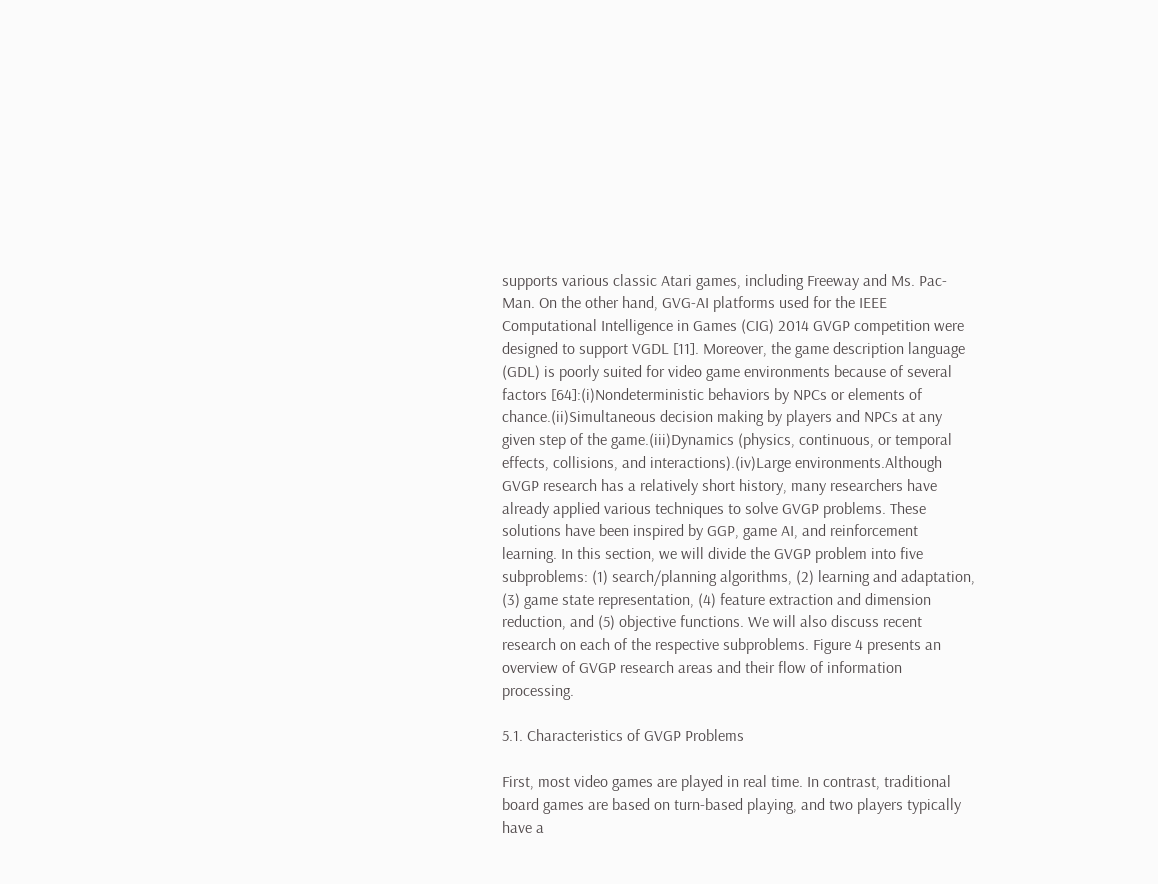supports various classic Atari games, including Freeway and Ms. Pac-Man. On the other hand, GVG-AI platforms used for the IEEE Computational Intelligence in Games (CIG) 2014 GVGP competition were designed to support VGDL [11]. Moreover, the game description language (GDL) is poorly suited for video game environments because of several factors [64]:(i)Nondeterministic behaviors by NPCs or elements of chance.(ii)Simultaneous decision making by players and NPCs at any given step of the game.(iii)Dynamics (physics, continuous, or temporal effects, collisions, and interactions).(iv)Large environments.Although GVGP research has a relatively short history, many researchers have already applied various techniques to solve GVGP problems. These solutions have been inspired by GGP, game AI, and reinforcement learning. In this section, we will divide the GVGP problem into five subproblems: (1) search/planning algorithms, (2) learning and adaptation, (3) game state representation, (4) feature extraction and dimension reduction, and (5) objective functions. We will also discuss recent research on each of the respective subproblems. Figure 4 presents an overview of GVGP research areas and their flow of information processing.

5.1. Characteristics of GVGP Problems

First, most video games are played in real time. In contrast, traditional board games are based on turn-based playing, and two players typically have a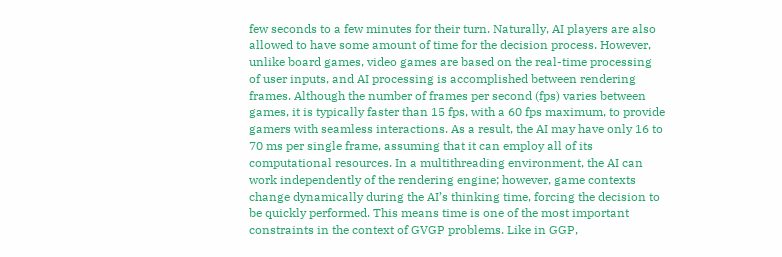few seconds to a few minutes for their turn. Naturally, AI players are also allowed to have some amount of time for the decision process. However, unlike board games, video games are based on the real-time processing of user inputs, and AI processing is accomplished between rendering frames. Although the number of frames per second (fps) varies between games, it is typically faster than 15 fps, with a 60 fps maximum, to provide gamers with seamless interactions. As a result, the AI may have only 16 to 70 ms per single frame, assuming that it can employ all of its computational resources. In a multithreading environment, the AI can work independently of the rendering engine; however, game contexts change dynamically during the AI’s thinking time, forcing the decision to be quickly performed. This means time is one of the most important constraints in the context of GVGP problems. Like in GGP,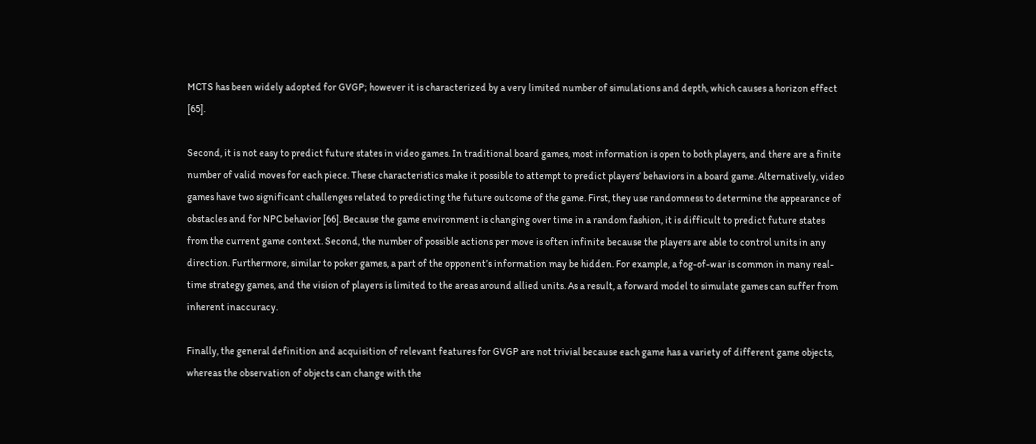MCTS has been widely adopted for GVGP; however it is characterized by a very limited number of simulations and depth, which causes a horizon effect [65].

Second, it is not easy to predict future states in video games. In traditional board games, most information is open to both players, and there are a finite number of valid moves for each piece. These characteristics make it possible to attempt to predict players’ behaviors in a board game. Alternatively, video games have two significant challenges related to predicting the future outcome of the game. First, they use randomness to determine the appearance of obstacles and for NPC behavior [66]. Because the game environment is changing over time in a random fashion, it is difficult to predict future states from the current game context. Second, the number of possible actions per move is often infinite because the players are able to control units in any direction. Furthermore, similar to poker games, a part of the opponent’s information may be hidden. For example, a fog-of-war is common in many real-time strategy games, and the vision of players is limited to the areas around allied units. As a result, a forward model to simulate games can suffer from inherent inaccuracy.

Finally, the general definition and acquisition of relevant features for GVGP are not trivial because each game has a variety of different game objects, whereas the observation of objects can change with the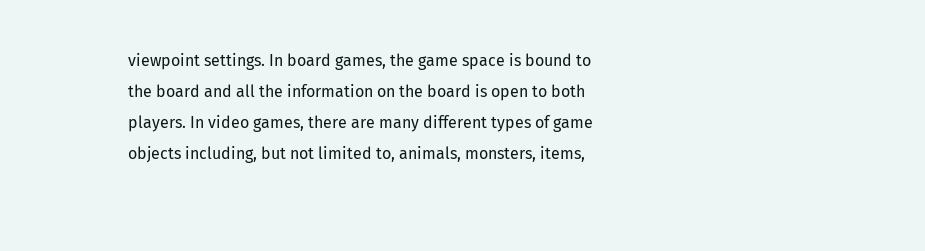viewpoint settings. In board games, the game space is bound to the board and all the information on the board is open to both players. In video games, there are many different types of game objects including, but not limited to, animals, monsters, items,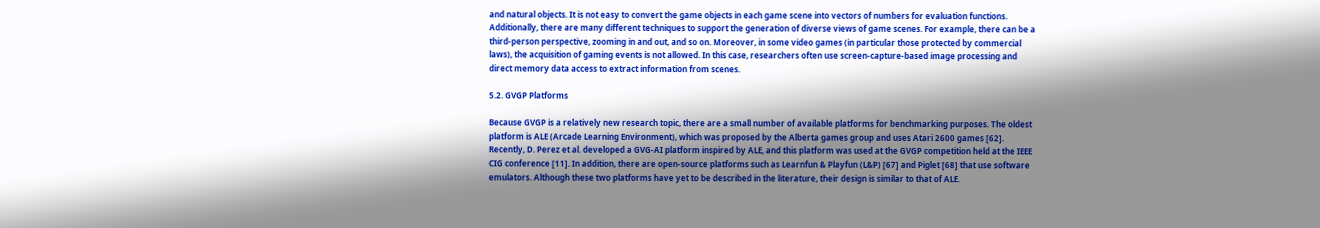and natural objects. It is not easy to convert the game objects in each game scene into vectors of numbers for evaluation functions. Additionally, there are many different techniques to support the generation of diverse views of game scenes. For example, there can be a third-person perspective, zooming in and out, and so on. Moreover, in some video games (in particular those protected by commercial laws), the acquisition of gaming events is not allowed. In this case, researchers often use screen-capture-based image processing and direct memory data access to extract information from scenes.

5.2. GVGP Platforms

Because GVGP is a relatively new research topic, there are a small number of available platforms for benchmarking purposes. The oldest platform is ALE (Arcade Learning Environment), which was proposed by the Alberta games group and uses Atari 2600 games [62]. Recently, D. Perez et al. developed a GVG-AI platform inspired by ALE, and this platform was used at the GVGP competition held at the IEEE CIG conference [11]. In addition, there are open-source platforms such as Learnfun & Playfun (L&P) [67] and Piglet [68] that use software emulators. Although these two platforms have yet to be described in the literature, their design is similar to that of ALE.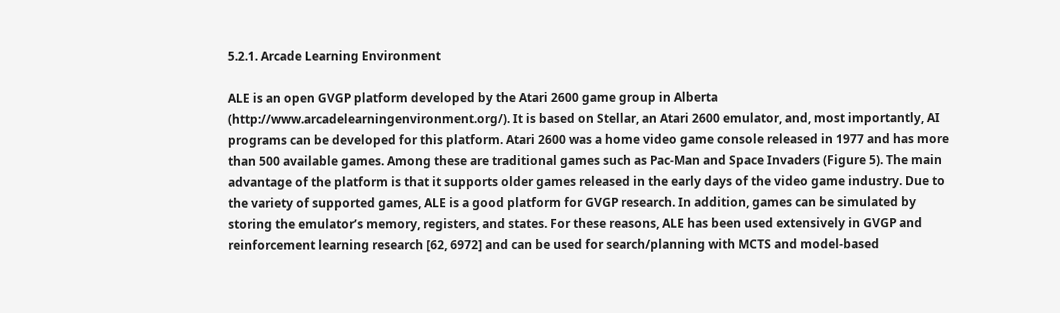5.2.1. Arcade Learning Environment

ALE is an open GVGP platform developed by the Atari 2600 game group in Alberta (http://www.arcadelearningenvironment.org/). It is based on Stellar, an Atari 2600 emulator, and, most importantly, AI programs can be developed for this platform. Atari 2600 was a home video game console released in 1977 and has more than 500 available games. Among these are traditional games such as Pac-Man and Space Invaders (Figure 5). The main advantage of the platform is that it supports older games released in the early days of the video game industry. Due to the variety of supported games, ALE is a good platform for GVGP research. In addition, games can be simulated by storing the emulator’s memory, registers, and states. For these reasons, ALE has been used extensively in GVGP and reinforcement learning research [62, 6972] and can be used for search/planning with MCTS and model-based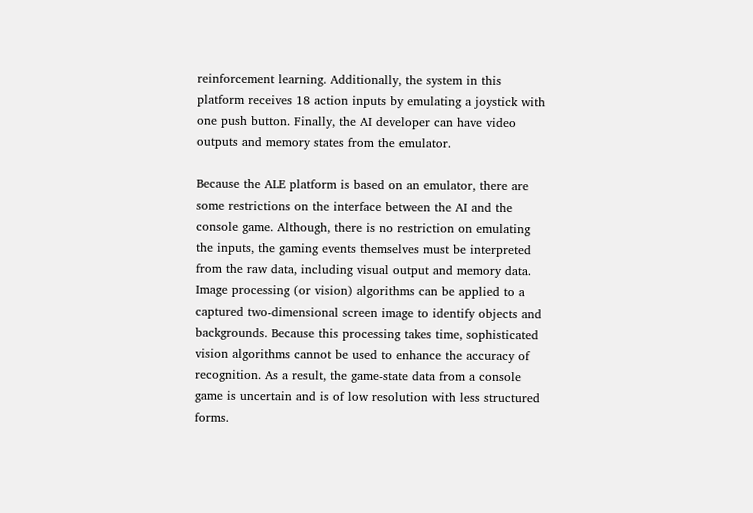reinforcement learning. Additionally, the system in this platform receives 18 action inputs by emulating a joystick with one push button. Finally, the AI developer can have video outputs and memory states from the emulator.

Because the ALE platform is based on an emulator, there are some restrictions on the interface between the AI and the console game. Although, there is no restriction on emulating the inputs, the gaming events themselves must be interpreted from the raw data, including visual output and memory data. Image processing (or vision) algorithms can be applied to a captured two-dimensional screen image to identify objects and backgrounds. Because this processing takes time, sophisticated vision algorithms cannot be used to enhance the accuracy of recognition. As a result, the game-state data from a console game is uncertain and is of low resolution with less structured forms.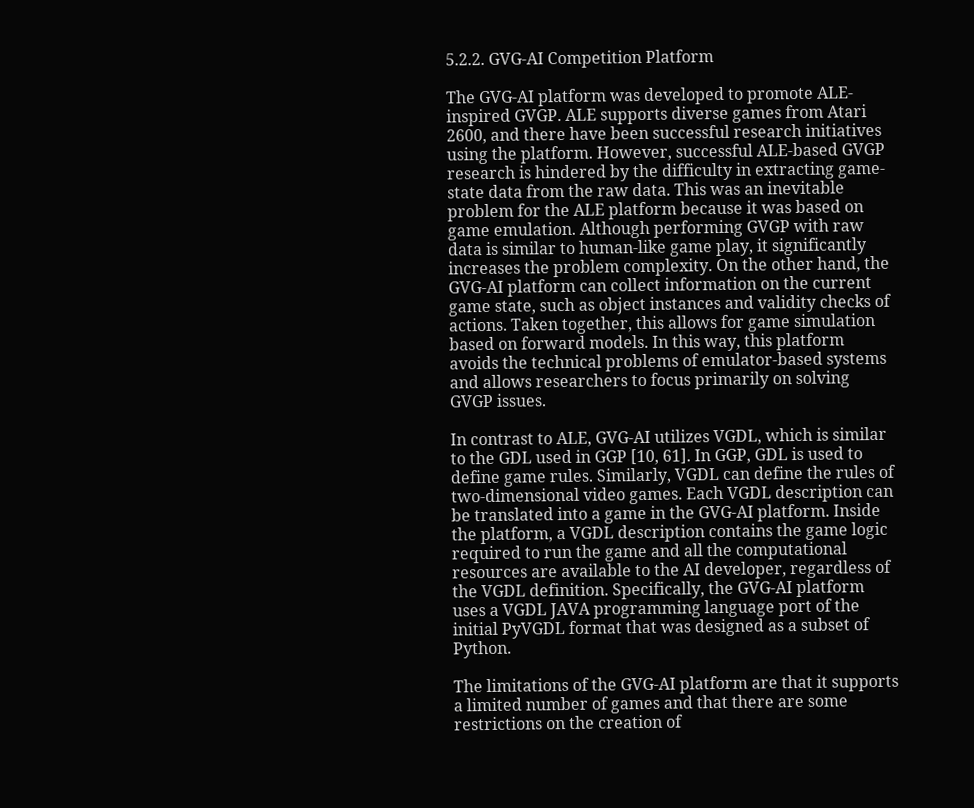5.2.2. GVG-AI Competition Platform

The GVG-AI platform was developed to promote ALE-inspired GVGP. ALE supports diverse games from Atari 2600, and there have been successful research initiatives using the platform. However, successful ALE-based GVGP research is hindered by the difficulty in extracting game-state data from the raw data. This was an inevitable problem for the ALE platform because it was based on game emulation. Although performing GVGP with raw data is similar to human-like game play, it significantly increases the problem complexity. On the other hand, the GVG-AI platform can collect information on the current game state, such as object instances and validity checks of actions. Taken together, this allows for game simulation based on forward models. In this way, this platform avoids the technical problems of emulator-based systems and allows researchers to focus primarily on solving GVGP issues.

In contrast to ALE, GVG-AI utilizes VGDL, which is similar to the GDL used in GGP [10, 61]. In GGP, GDL is used to define game rules. Similarly, VGDL can define the rules of two-dimensional video games. Each VGDL description can be translated into a game in the GVG-AI platform. Inside the platform, a VGDL description contains the game logic required to run the game and all the computational resources are available to the AI developer, regardless of the VGDL definition. Specifically, the GVG-AI platform uses a VGDL JAVA programming language port of the initial PyVGDL format that was designed as a subset of Python.

The limitations of the GVG-AI platform are that it supports a limited number of games and that there are some restrictions on the creation of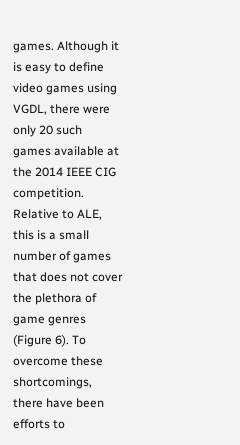games. Although it is easy to define video games using VGDL, there were only 20 such games available at the 2014 IEEE CIG competition. Relative to ALE, this is a small number of games that does not cover the plethora of game genres (Figure 6). To overcome these shortcomings, there have been efforts to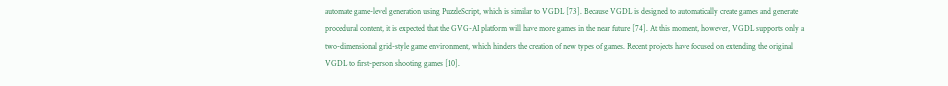automate game-level generation using PuzzleScript, which is similar to VGDL [73]. Because VGDL is designed to automatically create games and generate procedural content, it is expected that the GVG-AI platform will have more games in the near future [74]. At this moment, however, VGDL supports only a two-dimensional grid-style game environment, which hinders the creation of new types of games. Recent projects have focused on extending the original VGDL to first-person shooting games [10].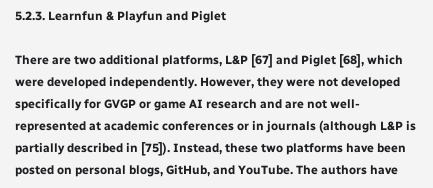5.2.3. Learnfun & Playfun and Piglet

There are two additional platforms, L&P [67] and Piglet [68], which were developed independently. However, they were not developed specifically for GVGP or game AI research and are not well-represented at academic conferences or in journals (although L&P is partially described in [75]). Instead, these two platforms have been posted on personal blogs, GitHub, and YouTube. The authors have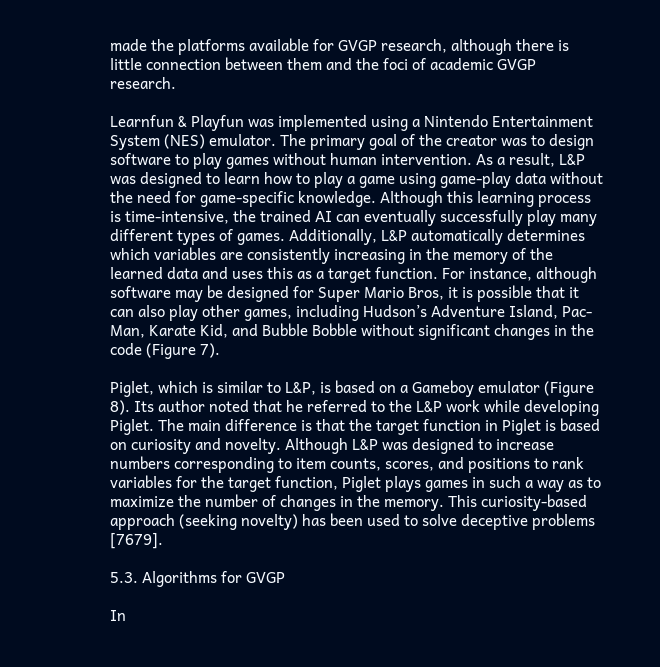made the platforms available for GVGP research, although there is little connection between them and the foci of academic GVGP research.

Learnfun & Playfun was implemented using a Nintendo Entertainment System (NES) emulator. The primary goal of the creator was to design software to play games without human intervention. As a result, L&P was designed to learn how to play a game using game-play data without the need for game-specific knowledge. Although this learning process is time-intensive, the trained AI can eventually successfully play many different types of games. Additionally, L&P automatically determines which variables are consistently increasing in the memory of the learned data and uses this as a target function. For instance, although software may be designed for Super Mario Bros, it is possible that it can also play other games, including Hudson’s Adventure Island, Pac-Man, Karate Kid, and Bubble Bobble without significant changes in the code (Figure 7).

Piglet, which is similar to L&P, is based on a Gameboy emulator (Figure 8). Its author noted that he referred to the L&P work while developing Piglet. The main difference is that the target function in Piglet is based on curiosity and novelty. Although L&P was designed to increase numbers corresponding to item counts, scores, and positions to rank variables for the target function, Piglet plays games in such a way as to maximize the number of changes in the memory. This curiosity-based approach (seeking novelty) has been used to solve deceptive problems [7679].

5.3. Algorithms for GVGP

In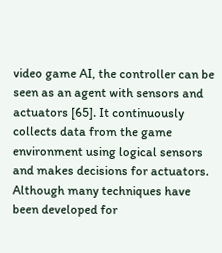video game AI, the controller can be seen as an agent with sensors and actuators [65]. It continuously collects data from the game environment using logical sensors and makes decisions for actuators. Although many techniques have been developed for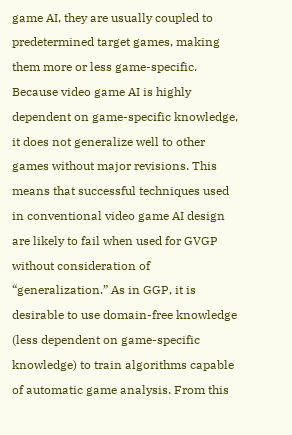game AI, they are usually coupled to predetermined target games, making them more or less game-specific. Because video game AI is highly dependent on game-specific knowledge, it does not generalize well to other games without major revisions. This means that successful techniques used in conventional video game AI design are likely to fail when used for GVGP without consideration of “generalization.” As in GGP, it is desirable to use domain-free knowledge (less dependent on game-specific knowledge) to train algorithms capable of automatic game analysis. From this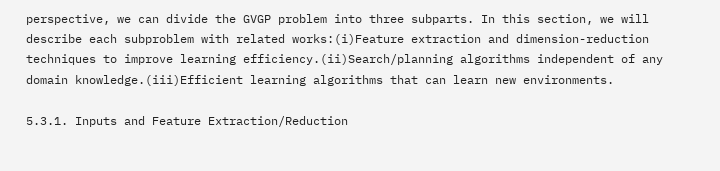perspective, we can divide the GVGP problem into three subparts. In this section, we will describe each subproblem with related works:(i)Feature extraction and dimension-reduction techniques to improve learning efficiency.(ii)Search/planning algorithms independent of any domain knowledge.(iii)Efficient learning algorithms that can learn new environments.

5.3.1. Inputs and Feature Extraction/Reduction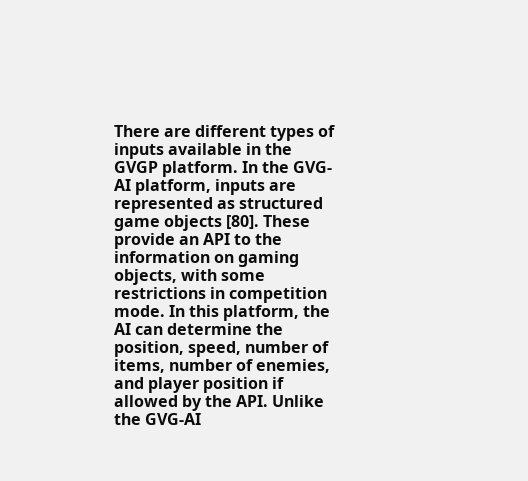There are different types of inputs available in the GVGP platform. In the GVG-AI platform, inputs are represented as structured game objects [80]. These provide an API to the information on gaming objects, with some restrictions in competition mode. In this platform, the AI can determine the position, speed, number of items, number of enemies, and player position if allowed by the API. Unlike the GVG-AI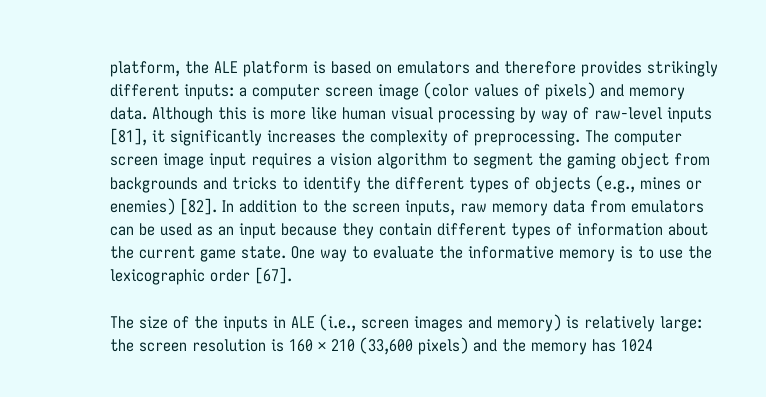platform, the ALE platform is based on emulators and therefore provides strikingly different inputs: a computer screen image (color values of pixels) and memory data. Although this is more like human visual processing by way of raw-level inputs [81], it significantly increases the complexity of preprocessing. The computer screen image input requires a vision algorithm to segment the gaming object from backgrounds and tricks to identify the different types of objects (e.g., mines or enemies) [82]. In addition to the screen inputs, raw memory data from emulators can be used as an input because they contain different types of information about the current game state. One way to evaluate the informative memory is to use the lexicographic order [67].

The size of the inputs in ALE (i.e., screen images and memory) is relatively large: the screen resolution is 160 × 210 (33,600 pixels) and the memory has 1024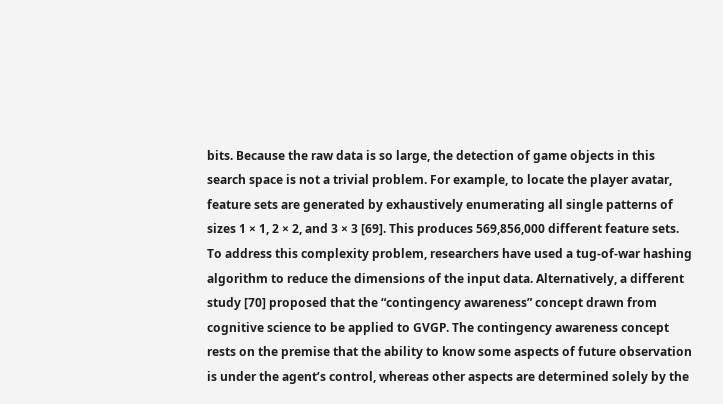bits. Because the raw data is so large, the detection of game objects in this search space is not a trivial problem. For example, to locate the player avatar, feature sets are generated by exhaustively enumerating all single patterns of sizes 1 × 1, 2 × 2, and 3 × 3 [69]. This produces 569,856,000 different feature sets. To address this complexity problem, researchers have used a tug-of-war hashing algorithm to reduce the dimensions of the input data. Alternatively, a different study [70] proposed that the “contingency awareness” concept drawn from cognitive science to be applied to GVGP. The contingency awareness concept rests on the premise that the ability to know some aspects of future observation is under the agent’s control, whereas other aspects are determined solely by the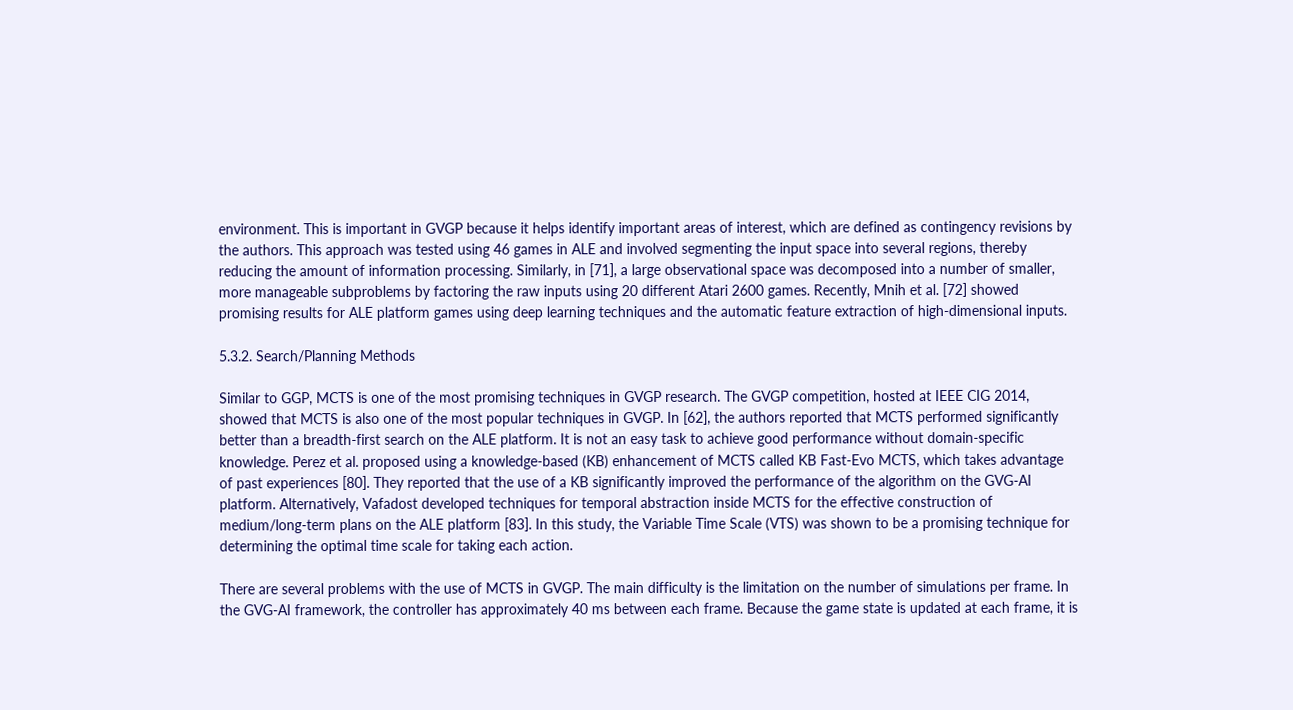environment. This is important in GVGP because it helps identify important areas of interest, which are defined as contingency revisions by the authors. This approach was tested using 46 games in ALE and involved segmenting the input space into several regions, thereby reducing the amount of information processing. Similarly, in [71], a large observational space was decomposed into a number of smaller, more manageable subproblems by factoring the raw inputs using 20 different Atari 2600 games. Recently, Mnih et al. [72] showed promising results for ALE platform games using deep learning techniques and the automatic feature extraction of high-dimensional inputs.

5.3.2. Search/Planning Methods

Similar to GGP, MCTS is one of the most promising techniques in GVGP research. The GVGP competition, hosted at IEEE CIG 2014, showed that MCTS is also one of the most popular techniques in GVGP. In [62], the authors reported that MCTS performed significantly better than a breadth-first search on the ALE platform. It is not an easy task to achieve good performance without domain-specific knowledge. Perez et al. proposed using a knowledge-based (KB) enhancement of MCTS called KB Fast-Evo MCTS, which takes advantage of past experiences [80]. They reported that the use of a KB significantly improved the performance of the algorithm on the GVG-AI platform. Alternatively, Vafadost developed techniques for temporal abstraction inside MCTS for the effective construction of medium/long-term plans on the ALE platform [83]. In this study, the Variable Time Scale (VTS) was shown to be a promising technique for determining the optimal time scale for taking each action.

There are several problems with the use of MCTS in GVGP. The main difficulty is the limitation on the number of simulations per frame. In the GVG-AI framework, the controller has approximately 40 ms between each frame. Because the game state is updated at each frame, it is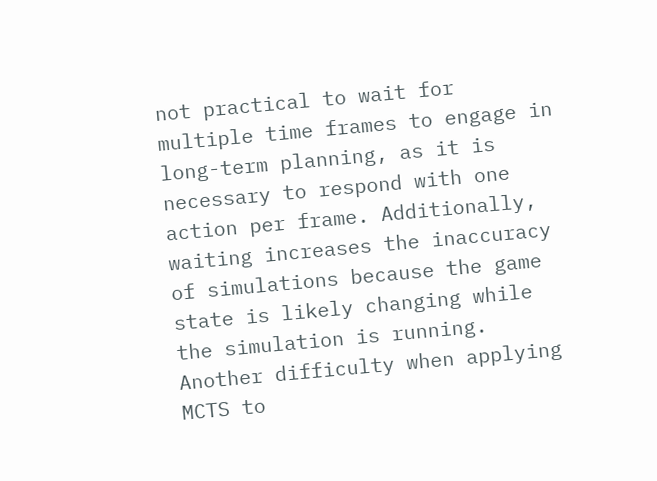not practical to wait for multiple time frames to engage in long-term planning, as it is necessary to respond with one action per frame. Additionally, waiting increases the inaccuracy of simulations because the game state is likely changing while the simulation is running. Another difficulty when applying MCTS to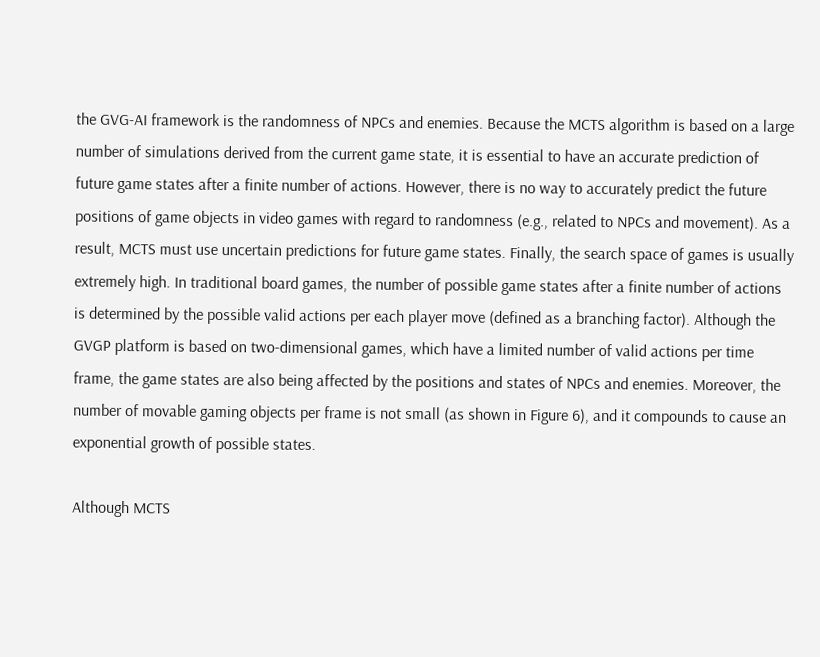the GVG-AI framework is the randomness of NPCs and enemies. Because the MCTS algorithm is based on a large number of simulations derived from the current game state, it is essential to have an accurate prediction of future game states after a finite number of actions. However, there is no way to accurately predict the future positions of game objects in video games with regard to randomness (e.g., related to NPCs and movement). As a result, MCTS must use uncertain predictions for future game states. Finally, the search space of games is usually extremely high. In traditional board games, the number of possible game states after a finite number of actions is determined by the possible valid actions per each player move (defined as a branching factor). Although the GVGP platform is based on two-dimensional games, which have a limited number of valid actions per time frame, the game states are also being affected by the positions and states of NPCs and enemies. Moreover, the number of movable gaming objects per frame is not small (as shown in Figure 6), and it compounds to cause an exponential growth of possible states.

Although MCTS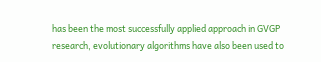has been the most successfully applied approach in GVGP research, evolutionary algorithms have also been used to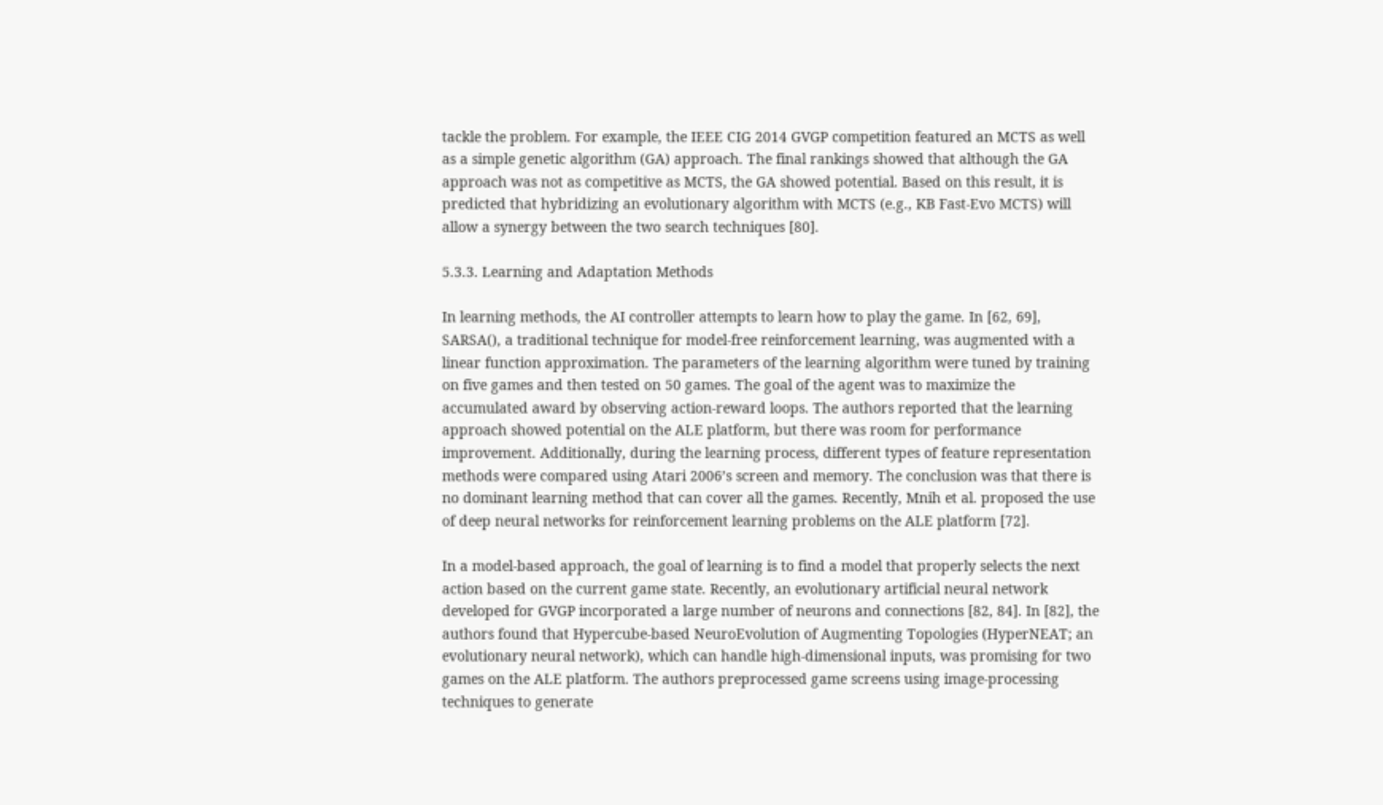tackle the problem. For example, the IEEE CIG 2014 GVGP competition featured an MCTS as well as a simple genetic algorithm (GA) approach. The final rankings showed that although the GA approach was not as competitive as MCTS, the GA showed potential. Based on this result, it is predicted that hybridizing an evolutionary algorithm with MCTS (e.g., KB Fast-Evo MCTS) will allow a synergy between the two search techniques [80].

5.3.3. Learning and Adaptation Methods

In learning methods, the AI controller attempts to learn how to play the game. In [62, 69], SARSA(), a traditional technique for model-free reinforcement learning, was augmented with a linear function approximation. The parameters of the learning algorithm were tuned by training on five games and then tested on 50 games. The goal of the agent was to maximize the accumulated award by observing action-reward loops. The authors reported that the learning approach showed potential on the ALE platform, but there was room for performance improvement. Additionally, during the learning process, different types of feature representation methods were compared using Atari 2006’s screen and memory. The conclusion was that there is no dominant learning method that can cover all the games. Recently, Mnih et al. proposed the use of deep neural networks for reinforcement learning problems on the ALE platform [72].

In a model-based approach, the goal of learning is to find a model that properly selects the next action based on the current game state. Recently, an evolutionary artificial neural network developed for GVGP incorporated a large number of neurons and connections [82, 84]. In [82], the authors found that Hypercube-based NeuroEvolution of Augmenting Topologies (HyperNEAT; an evolutionary neural network), which can handle high-dimensional inputs, was promising for two games on the ALE platform. The authors preprocessed game screens using image-processing techniques to generate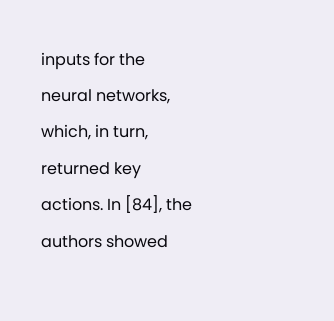inputs for the neural networks, which, in turn, returned key actions. In [84], the authors showed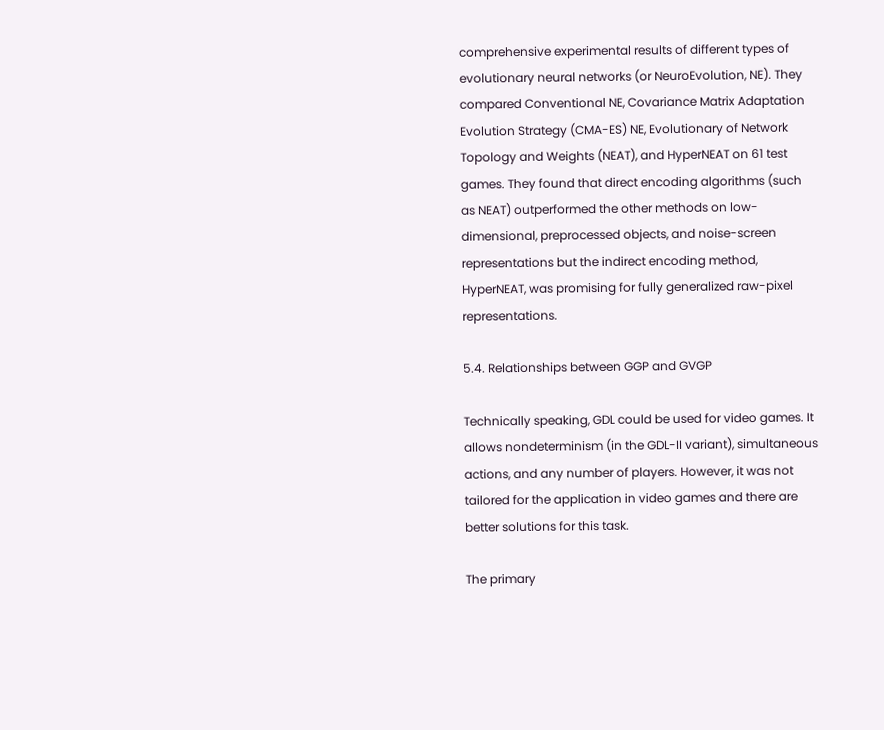comprehensive experimental results of different types of evolutionary neural networks (or NeuroEvolution, NE). They compared Conventional NE, Covariance Matrix Adaptation Evolution Strategy (CMA-ES) NE, Evolutionary of Network Topology and Weights (NEAT), and HyperNEAT on 61 test games. They found that direct encoding algorithms (such as NEAT) outperformed the other methods on low-dimensional, preprocessed objects, and noise-screen representations but the indirect encoding method, HyperNEAT, was promising for fully generalized raw-pixel representations.

5.4. Relationships between GGP and GVGP

Technically speaking, GDL could be used for video games. It allows nondeterminism (in the GDL-II variant), simultaneous actions, and any number of players. However, it was not tailored for the application in video games and there are better solutions for this task.

The primary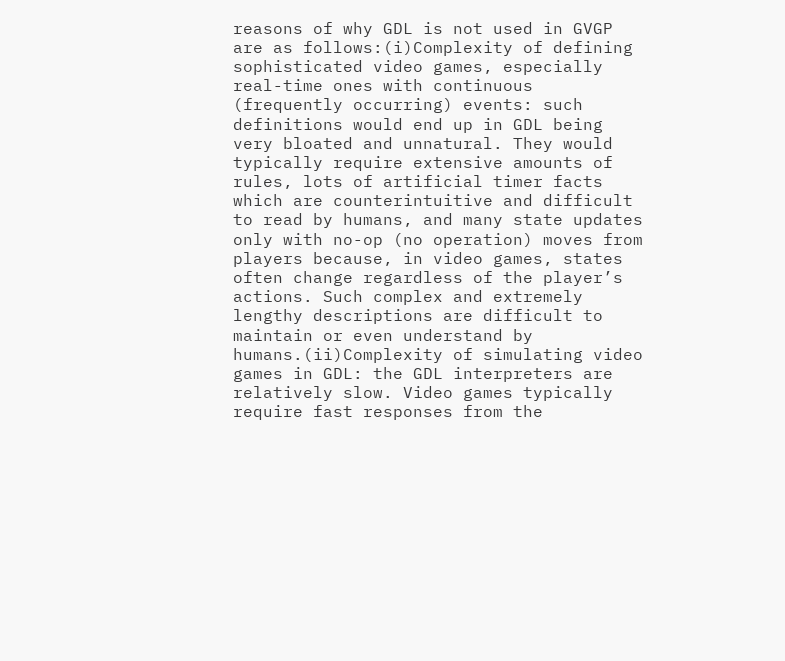reasons of why GDL is not used in GVGP are as follows:(i)Complexity of defining sophisticated video games, especially real-time ones with continuous (frequently occurring) events: such definitions would end up in GDL being very bloated and unnatural. They would typically require extensive amounts of rules, lots of artificial timer facts which are counterintuitive and difficult to read by humans, and many state updates only with no-op (no operation) moves from players because, in video games, states often change regardless of the player’s actions. Such complex and extremely lengthy descriptions are difficult to maintain or even understand by humans.(ii)Complexity of simulating video games in GDL: the GDL interpreters are relatively slow. Video games typically require fast responses from the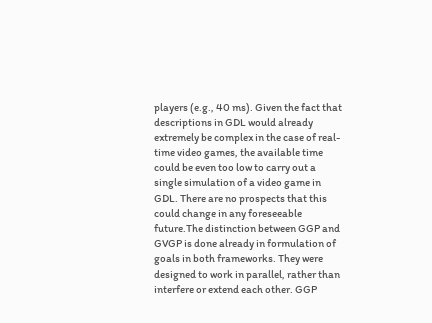players (e.g., 40 ms). Given the fact that descriptions in GDL would already extremely be complex in the case of real-time video games, the available time could be even too low to carry out a single simulation of a video game in GDL. There are no prospects that this could change in any foreseeable future.The distinction between GGP and GVGP is done already in formulation of goals in both frameworks. They were designed to work in parallel, rather than interfere or extend each other. GGP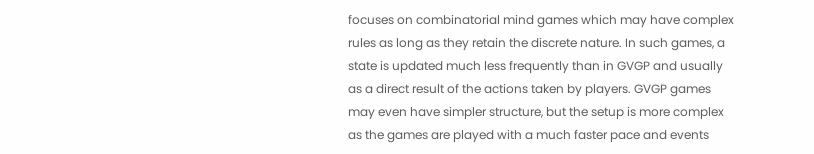focuses on combinatorial mind games which may have complex rules as long as they retain the discrete nature. In such games, a state is updated much less frequently than in GVGP and usually as a direct result of the actions taken by players. GVGP games may even have simpler structure, but the setup is more complex as the games are played with a much faster pace and events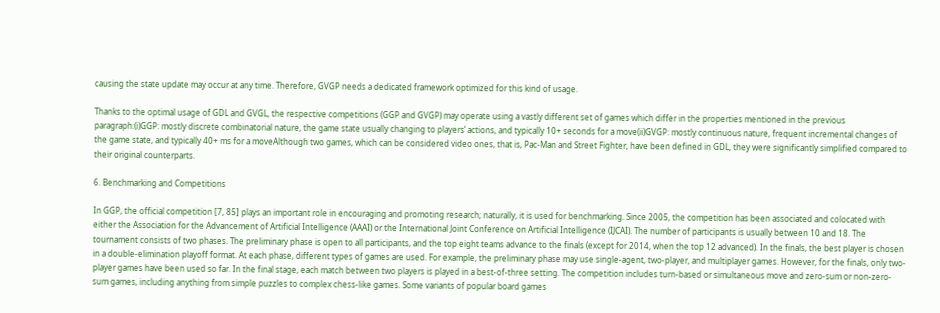causing the state update may occur at any time. Therefore, GVGP needs a dedicated framework optimized for this kind of usage.

Thanks to the optimal usage of GDL and GVGL, the respective competitions (GGP and GVGP) may operate using a vastly different set of games which differ in the properties mentioned in the previous paragraph:(i)GGP: mostly discrete combinatorial nature, the game state usually changing to players’ actions, and typically 10+ seconds for a move(ii)GVGP: mostly continuous nature, frequent incremental changes of the game state, and typically 40+ ms for a moveAlthough two games, which can be considered video ones, that is, Pac-Man and Street Fighter, have been defined in GDL, they were significantly simplified compared to their original counterparts.

6. Benchmarking and Competitions

In GGP, the official competition [7, 85] plays an important role in encouraging and promoting research; naturally, it is used for benchmarking. Since 2005, the competition has been associated and colocated with either the Association for the Advancement of Artificial Intelligence (AAAI) or the International Joint Conference on Artificial Intelligence (IJCAI). The number of participants is usually between 10 and 18. The tournament consists of two phases. The preliminary phase is open to all participants, and the top eight teams advance to the finals (except for 2014, when the top 12 advanced). In the finals, the best player is chosen in a double-elimination playoff format. At each phase, different types of games are used. For example, the preliminary phase may use single-agent, two-player, and multiplayer games. However, for the finals, only two-player games have been used so far. In the final stage, each match between two players is played in a best-of-three setting. The competition includes turn-based or simultaneous move and zero-sum or non-zero-sum games, including anything from simple puzzles to complex chess-like games. Some variants of popular board games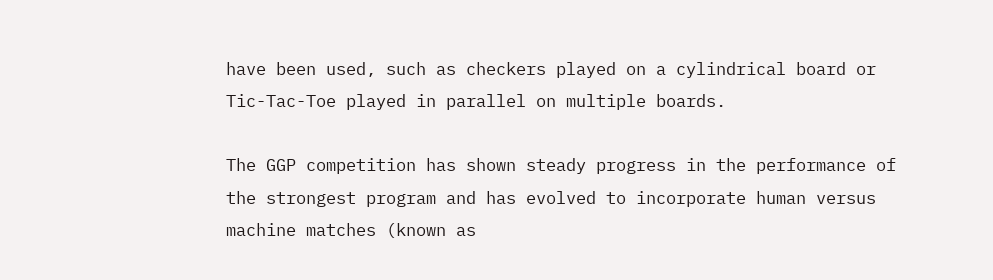have been used, such as checkers played on a cylindrical board or Tic-Tac-Toe played in parallel on multiple boards.

The GGP competition has shown steady progress in the performance of the strongest program and has evolved to incorporate human versus machine matches (known as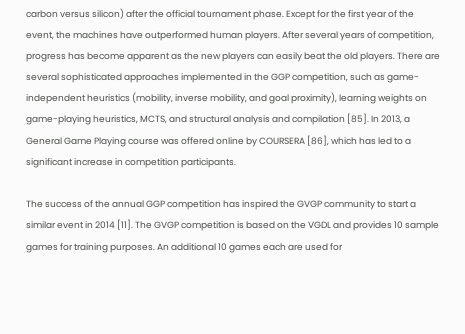carbon versus silicon) after the official tournament phase. Except for the first year of the event, the machines have outperformed human players. After several years of competition, progress has become apparent as the new players can easily beat the old players. There are several sophisticated approaches implemented in the GGP competition, such as game-independent heuristics (mobility, inverse mobility, and goal proximity), learning weights on game-playing heuristics, MCTS, and structural analysis and compilation [85]. In 2013, a General Game Playing course was offered online by COURSERA [86], which has led to a significant increase in competition participants.

The success of the annual GGP competition has inspired the GVGP community to start a similar event in 2014 [11]. The GVGP competition is based on the VGDL and provides 10 sample games for training purposes. An additional 10 games each are used for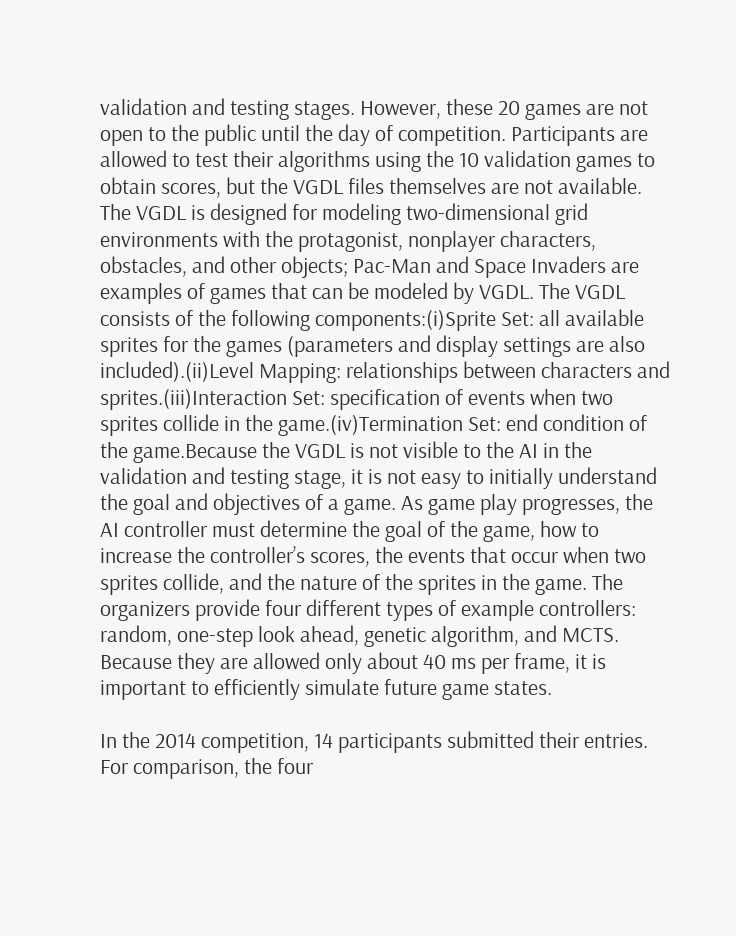validation and testing stages. However, these 20 games are not open to the public until the day of competition. Participants are allowed to test their algorithms using the 10 validation games to obtain scores, but the VGDL files themselves are not available. The VGDL is designed for modeling two-dimensional grid environments with the protagonist, nonplayer characters, obstacles, and other objects; Pac-Man and Space Invaders are examples of games that can be modeled by VGDL. The VGDL consists of the following components:(i)Sprite Set: all available sprites for the games (parameters and display settings are also included).(ii)Level Mapping: relationships between characters and sprites.(iii)Interaction Set: specification of events when two sprites collide in the game.(iv)Termination Set: end condition of the game.Because the VGDL is not visible to the AI in the validation and testing stage, it is not easy to initially understand the goal and objectives of a game. As game play progresses, the AI controller must determine the goal of the game, how to increase the controller’s scores, the events that occur when two sprites collide, and the nature of the sprites in the game. The organizers provide four different types of example controllers: random, one-step look ahead, genetic algorithm, and MCTS. Because they are allowed only about 40 ms per frame, it is important to efficiently simulate future game states.

In the 2014 competition, 14 participants submitted their entries. For comparison, the four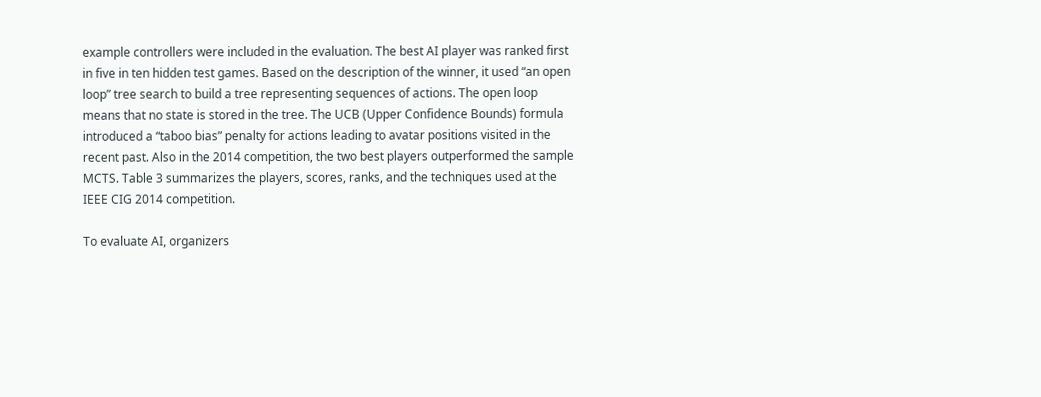example controllers were included in the evaluation. The best AI player was ranked first in five in ten hidden test games. Based on the description of the winner, it used “an open loop” tree search to build a tree representing sequences of actions. The open loop means that no state is stored in the tree. The UCB (Upper Confidence Bounds) formula introduced a “taboo bias” penalty for actions leading to avatar positions visited in the recent past. Also in the 2014 competition, the two best players outperformed the sample MCTS. Table 3 summarizes the players, scores, ranks, and the techniques used at the IEEE CIG 2014 competition.

To evaluate AI, organizers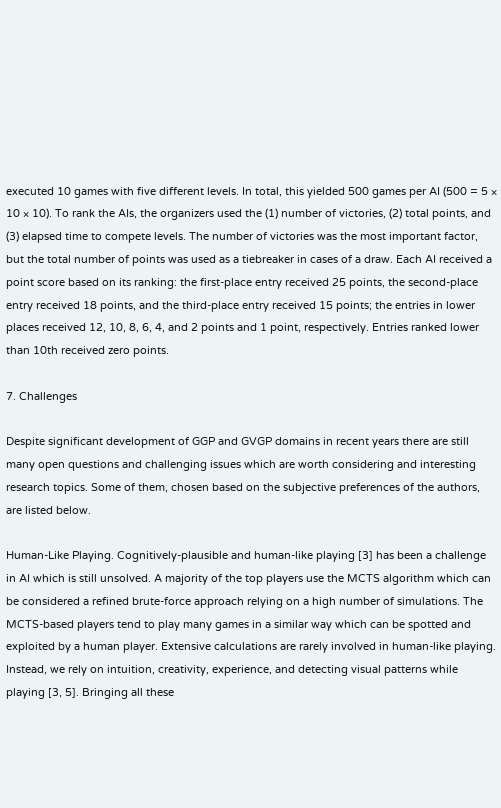executed 10 games with five different levels. In total, this yielded 500 games per AI (500 = 5 × 10 × 10). To rank the AIs, the organizers used the (1) number of victories, (2) total points, and (3) elapsed time to compete levels. The number of victories was the most important factor, but the total number of points was used as a tiebreaker in cases of a draw. Each AI received a point score based on its ranking: the first-place entry received 25 points, the second-place entry received 18 points, and the third-place entry received 15 points; the entries in lower places received 12, 10, 8, 6, 4, and 2 points and 1 point, respectively. Entries ranked lower than 10th received zero points.

7. Challenges

Despite significant development of GGP and GVGP domains in recent years there are still many open questions and challenging issues which are worth considering and interesting research topics. Some of them, chosen based on the subjective preferences of the authors, are listed below.

Human-Like Playing. Cognitively-plausible and human-like playing [3] has been a challenge in AI which is still unsolved. A majority of the top players use the MCTS algorithm which can be considered a refined brute-force approach relying on a high number of simulations. The MCTS-based players tend to play many games in a similar way which can be spotted and exploited by a human player. Extensive calculations are rarely involved in human-like playing. Instead, we rely on intuition, creativity, experience, and detecting visual patterns while playing [3, 5]. Bringing all these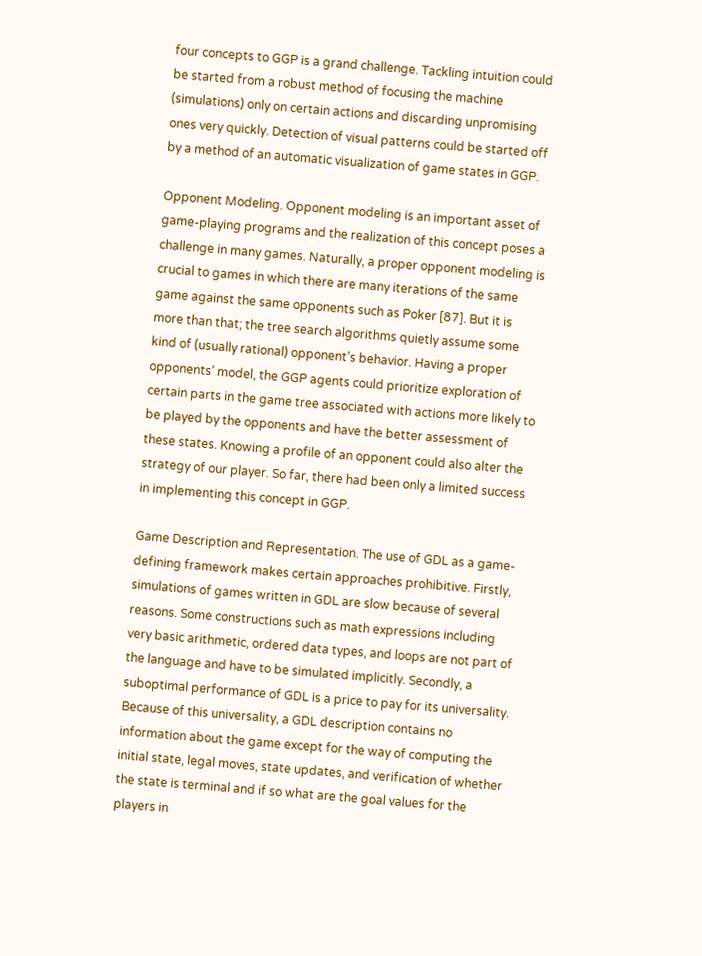four concepts to GGP is a grand challenge. Tackling intuition could be started from a robust method of focusing the machine (simulations) only on certain actions and discarding unpromising ones very quickly. Detection of visual patterns could be started off by a method of an automatic visualization of game states in GGP.

Opponent Modeling. Opponent modeling is an important asset of game-playing programs and the realization of this concept poses a challenge in many games. Naturally, a proper opponent modeling is crucial to games in which there are many iterations of the same game against the same opponents such as Poker [87]. But it is more than that; the tree search algorithms quietly assume some kind of (usually rational) opponent’s behavior. Having a proper opponents’ model, the GGP agents could prioritize exploration of certain parts in the game tree associated with actions more likely to be played by the opponents and have the better assessment of these states. Knowing a profile of an opponent could also alter the strategy of our player. So far, there had been only a limited success in implementing this concept in GGP.

Game Description and Representation. The use of GDL as a game-defining framework makes certain approaches prohibitive. Firstly, simulations of games written in GDL are slow because of several reasons. Some constructions such as math expressions including very basic arithmetic, ordered data types, and loops are not part of the language and have to be simulated implicitly. Secondly, a suboptimal performance of GDL is a price to pay for its universality. Because of this universality, a GDL description contains no information about the game except for the way of computing the initial state, legal moves, state updates, and verification of whether the state is terminal and if so what are the goal values for the players in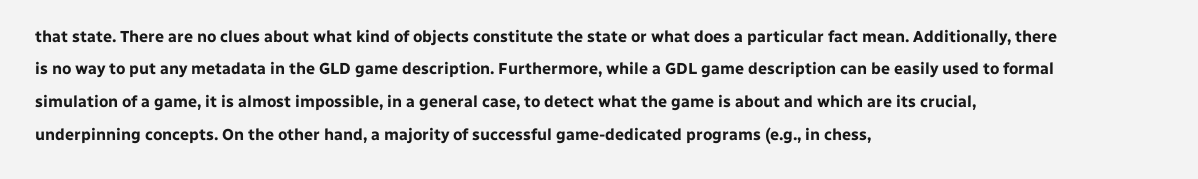that state. There are no clues about what kind of objects constitute the state or what does a particular fact mean. Additionally, there is no way to put any metadata in the GLD game description. Furthermore, while a GDL game description can be easily used to formal simulation of a game, it is almost impossible, in a general case, to detect what the game is about and which are its crucial, underpinning concepts. On the other hand, a majority of successful game-dedicated programs (e.g., in chess,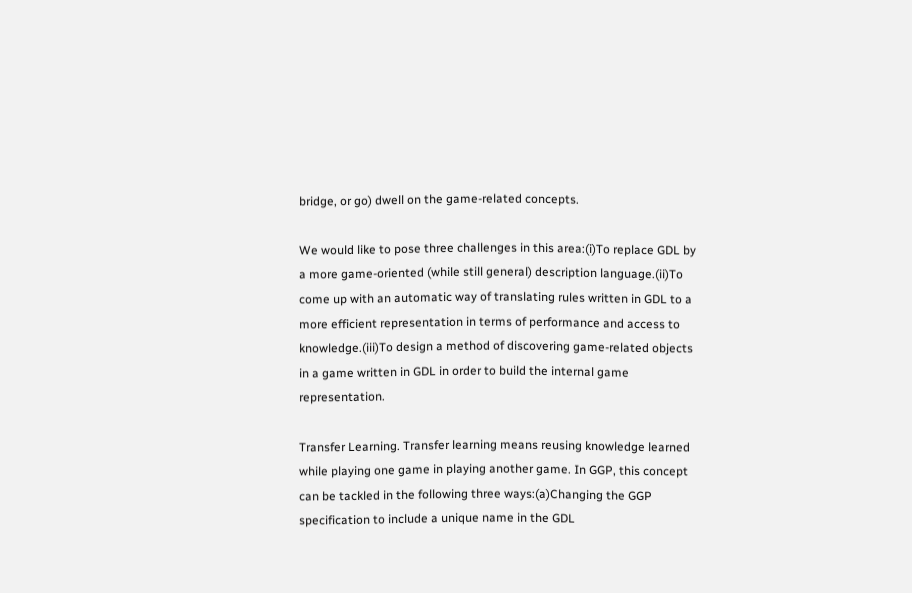bridge, or go) dwell on the game-related concepts.

We would like to pose three challenges in this area:(i)To replace GDL by a more game-oriented (while still general) description language.(ii)To come up with an automatic way of translating rules written in GDL to a more efficient representation in terms of performance and access to knowledge.(iii)To design a method of discovering game-related objects in a game written in GDL in order to build the internal game representation.

Transfer Learning. Transfer learning means reusing knowledge learned while playing one game in playing another game. In GGP, this concept can be tackled in the following three ways:(a)Changing the GGP specification to include a unique name in the GDL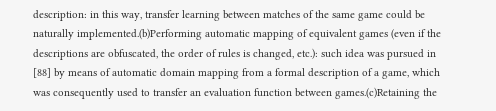description: in this way, transfer learning between matches of the same game could be naturally implemented.(b)Performing automatic mapping of equivalent games (even if the descriptions are obfuscated, the order of rules is changed, etc.): such idea was pursued in [88] by means of automatic domain mapping from a formal description of a game, which was consequently used to transfer an evaluation function between games.(c)Retaining the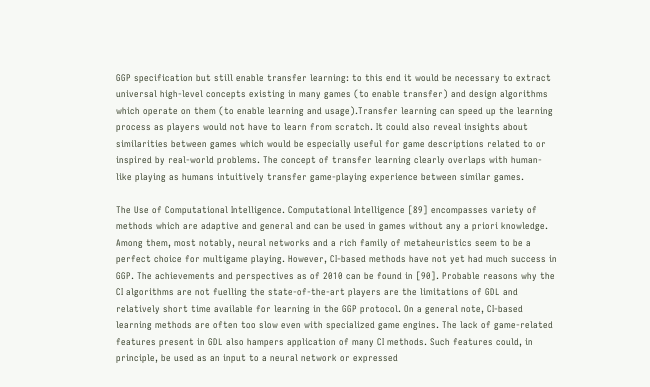GGP specification but still enable transfer learning: to this end it would be necessary to extract universal high-level concepts existing in many games (to enable transfer) and design algorithms which operate on them (to enable learning and usage).Transfer learning can speed up the learning process as players would not have to learn from scratch. It could also reveal insights about similarities between games which would be especially useful for game descriptions related to or inspired by real-world problems. The concept of transfer learning clearly overlaps with human-like playing as humans intuitively transfer game-playing experience between similar games.

The Use of Computational Intelligence. Computational Intelligence [89] encompasses variety of methods which are adaptive and general and can be used in games without any a priori knowledge. Among them, most notably, neural networks and a rich family of metaheuristics seem to be a perfect choice for multigame playing. However, CI-based methods have not yet had much success in GGP. The achievements and perspectives as of 2010 can be found in [90]. Probable reasons why the CI algorithms are not fuelling the state-of-the-art players are the limitations of GDL and relatively short time available for learning in the GGP protocol. On a general note, CI-based learning methods are often too slow even with specialized game engines. The lack of game-related features present in GDL also hampers application of many CI methods. Such features could, in principle, be used as an input to a neural network or expressed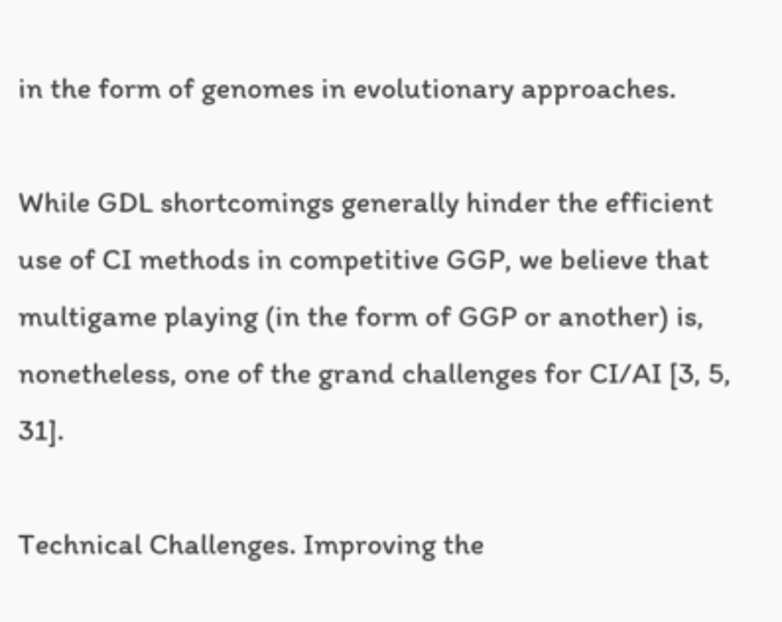in the form of genomes in evolutionary approaches.

While GDL shortcomings generally hinder the efficient use of CI methods in competitive GGP, we believe that multigame playing (in the form of GGP or another) is, nonetheless, one of the grand challenges for CI/AI [3, 5, 31].

Technical Challenges. Improving the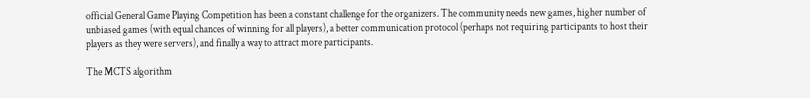official General Game Playing Competition has been a constant challenge for the organizers. The community needs new games, higher number of unbiased games (with equal chances of winning for all players), a better communication protocol (perhaps not requiring participants to host their players as they were servers), and finally a way to attract more participants.

The MCTS algorithm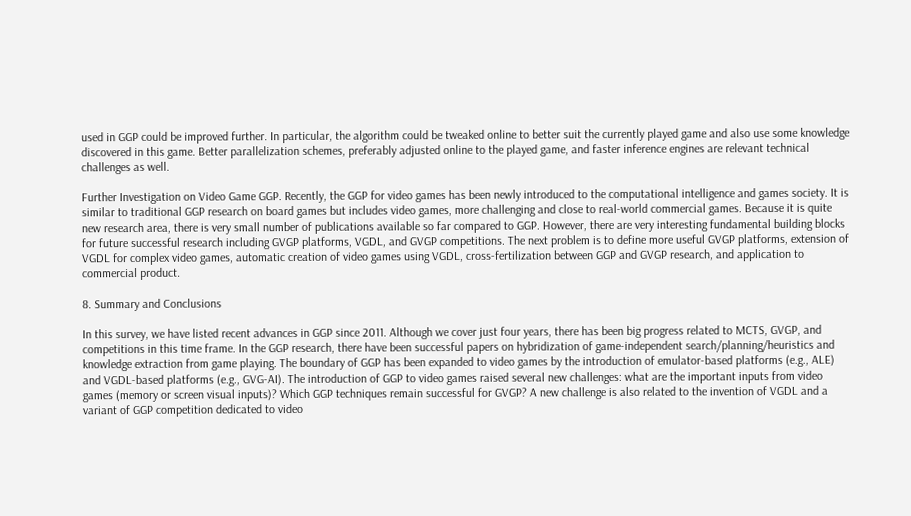used in GGP could be improved further. In particular, the algorithm could be tweaked online to better suit the currently played game and also use some knowledge discovered in this game. Better parallelization schemes, preferably adjusted online to the played game, and faster inference engines are relevant technical challenges as well.

Further Investigation on Video Game GGP. Recently, the GGP for video games has been newly introduced to the computational intelligence and games society. It is similar to traditional GGP research on board games but includes video games, more challenging and close to real-world commercial games. Because it is quite new research area, there is very small number of publications available so far compared to GGP. However, there are very interesting fundamental building blocks for future successful research including GVGP platforms, VGDL, and GVGP competitions. The next problem is to define more useful GVGP platforms, extension of VGDL for complex video games, automatic creation of video games using VGDL, cross-fertilization between GGP and GVGP research, and application to commercial product.

8. Summary and Conclusions

In this survey, we have listed recent advances in GGP since 2011. Although we cover just four years, there has been big progress related to MCTS, GVGP, and competitions in this time frame. In the GGP research, there have been successful papers on hybridization of game-independent search/planning/heuristics and knowledge extraction from game playing. The boundary of GGP has been expanded to video games by the introduction of emulator-based platforms (e.g., ALE) and VGDL-based platforms (e.g., GVG-AI). The introduction of GGP to video games raised several new challenges: what are the important inputs from video games (memory or screen visual inputs)? Which GGP techniques remain successful for GVGP? A new challenge is also related to the invention of VGDL and a variant of GGP competition dedicated to video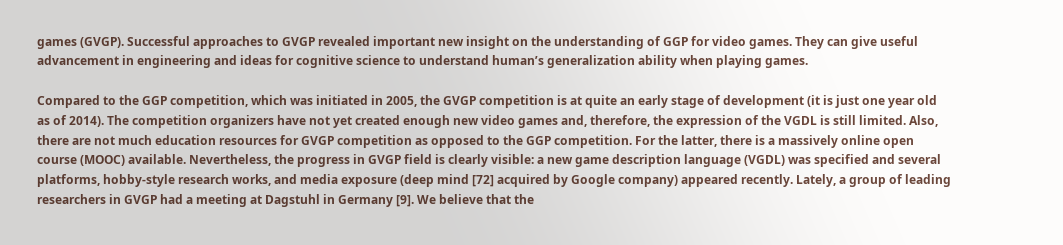games (GVGP). Successful approaches to GVGP revealed important new insight on the understanding of GGP for video games. They can give useful advancement in engineering and ideas for cognitive science to understand human’s generalization ability when playing games.

Compared to the GGP competition, which was initiated in 2005, the GVGP competition is at quite an early stage of development (it is just one year old as of 2014). The competition organizers have not yet created enough new video games and, therefore, the expression of the VGDL is still limited. Also, there are not much education resources for GVGP competition as opposed to the GGP competition. For the latter, there is a massively online open course (MOOC) available. Nevertheless, the progress in GVGP field is clearly visible: a new game description language (VGDL) was specified and several platforms, hobby-style research works, and media exposure (deep mind [72] acquired by Google company) appeared recently. Lately, a group of leading researchers in GVGP had a meeting at Dagstuhl in Germany [9]. We believe that the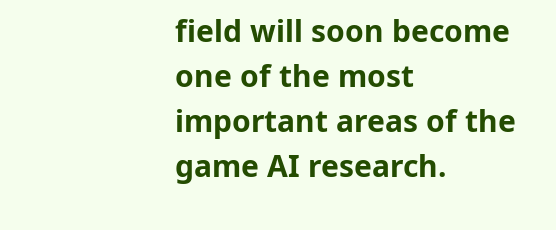field will soon become one of the most important areas of the game AI research.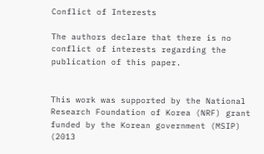Conflict of Interests

The authors declare that there is no conflict of interests regarding the publication of this paper.


This work was supported by the National Research Foundation of Korea (NRF) grant funded by the Korean government (MSIP) (2013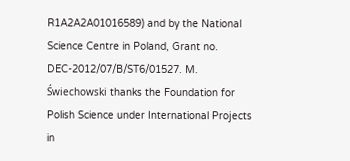R1A2A2A01016589) and by the National Science Centre in Poland, Grant no. DEC-2012/07/B/ST6/01527. M. Świechowski thanks the Foundation for Polish Science under International Projects in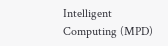Intelligent Computing (MPD)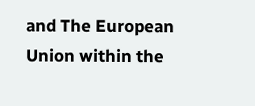and The European Union within the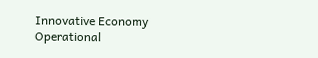Innovative Economy Operational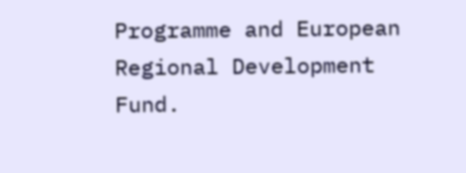Programme and European Regional Development Fund.